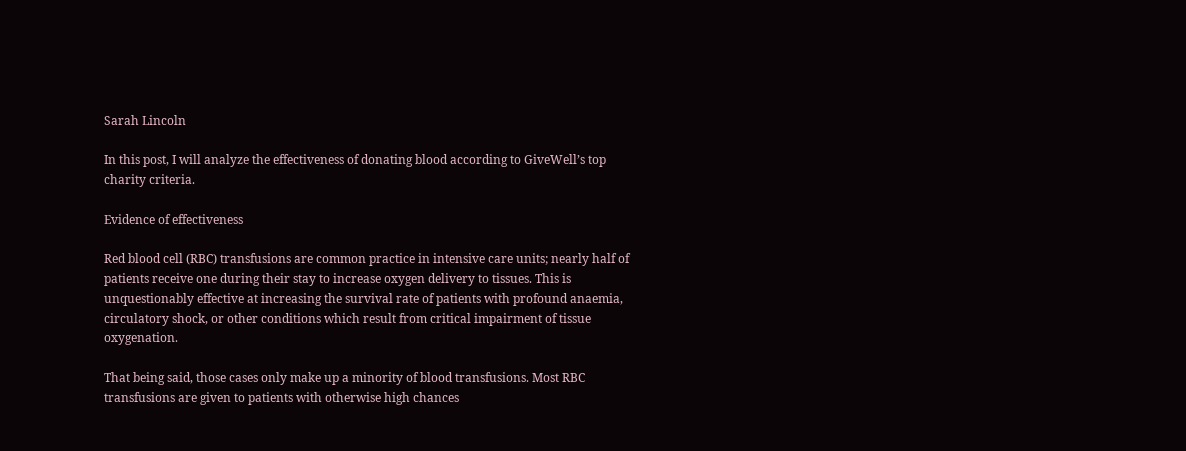Sarah Lincoln

In this post, I will analyze the effectiveness of donating blood according to GiveWell’s top charity criteria.

Evidence of effectiveness

Red blood cell (RBC) transfusions are common practice in intensive care units; nearly half of patients receive one during their stay to increase oxygen delivery to tissues. This is unquestionably effective at increasing the survival rate of patients with profound anaemia, circulatory shock, or other conditions which result from critical impairment of tissue oxygenation.

That being said, those cases only make up a minority of blood transfusions. Most RBC transfusions are given to patients with otherwise high chances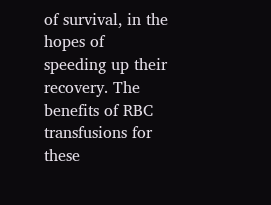of survival, in the hopes of speeding up their recovery. The benefits of RBC transfusions for these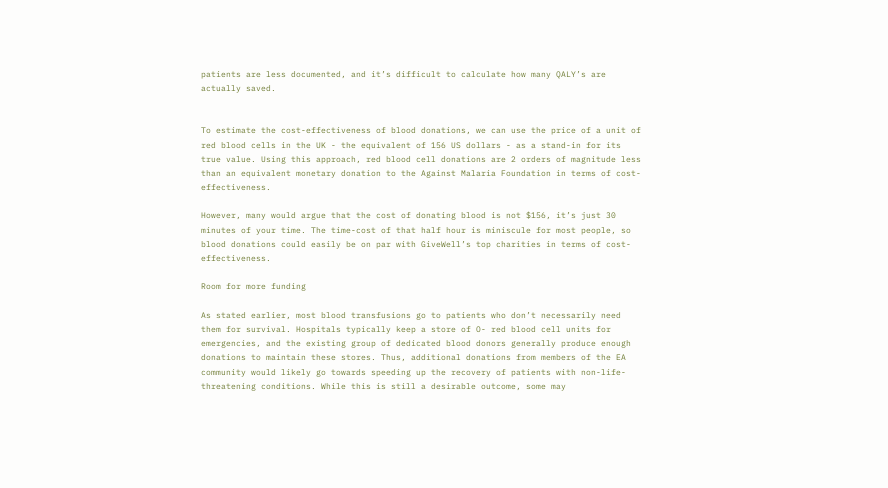patients are less documented, and it’s difficult to calculate how many QALY’s are actually saved.


To estimate the cost-effectiveness of blood donations, we can use the price of a unit of red blood cells in the UK - the equivalent of 156 US dollars - as a stand-in for its true value. Using this approach, red blood cell donations are 2 orders of magnitude less than an equivalent monetary donation to the Against Malaria Foundation in terms of cost-effectiveness.

However, many would argue that the cost of donating blood is not $156, it’s just 30 minutes of your time. The time-cost of that half hour is miniscule for most people, so blood donations could easily be on par with GiveWell’s top charities in terms of cost-effectiveness.

Room for more funding

As stated earlier, most blood transfusions go to patients who don’t necessarily need them for survival. Hospitals typically keep a store of O- red blood cell units for emergencies, and the existing group of dedicated blood donors generally produce enough donations to maintain these stores. Thus, additional donations from members of the EA community would likely go towards speeding up the recovery of patients with non-life-threatening conditions. While this is still a desirable outcome, some may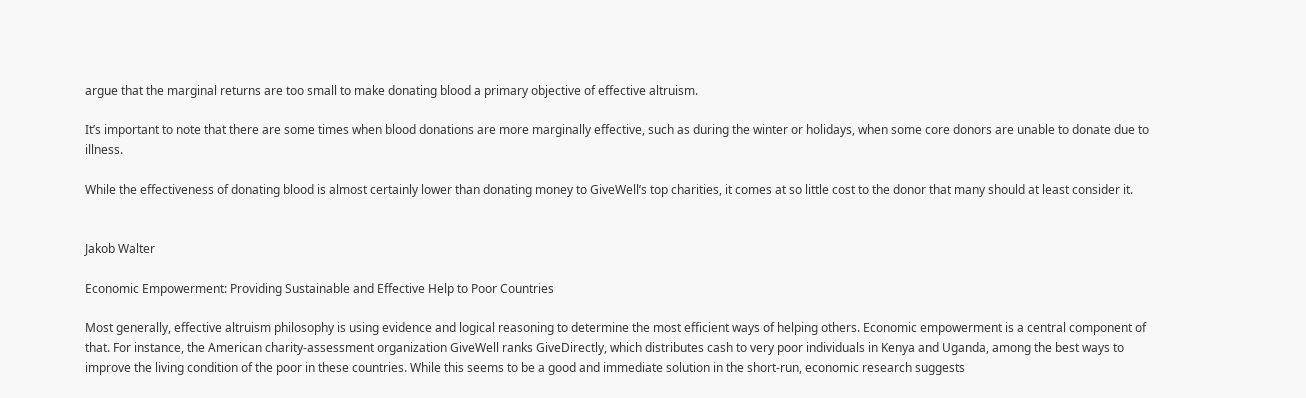argue that the marginal returns are too small to make donating blood a primary objective of effective altruism.

It’s important to note that there are some times when blood donations are more marginally effective, such as during the winter or holidays, when some core donors are unable to donate due to illness.

While the effectiveness of donating blood is almost certainly lower than donating money to GiveWell’s top charities, it comes at so little cost to the donor that many should at least consider it.


Jakob Walter

Economic Empowerment: Providing Sustainable and Effective Help to Poor Countries

Most generally, effective altruism philosophy is using evidence and logical reasoning to determine the most efficient ways of helping others. Economic empowerment is a central component of that. For instance, the American charity-assessment organization GiveWell ranks GiveDirectly, which distributes cash to very poor individuals in Kenya and Uganda, among the best ways to improve the living condition of the poor in these countries. While this seems to be a good and immediate solution in the short-run, economic research suggests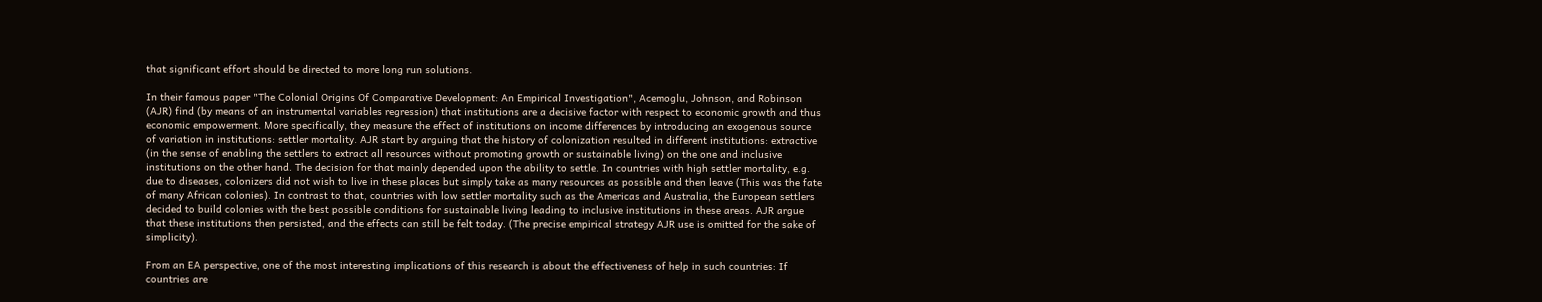that significant effort should be directed to more long run solutions.

In their famous paper "The Colonial Origins Of Comparative Development: An Empirical Investigation", Acemoglu, Johnson, and Robinson (AJR) find (by means of an instrumental variables regression) that institutions are a decisive factor with respect to economic growth and thus economic empowerment. More specifically, they measure the effect of institutions on income differences by introducing an exogenous source of variation in institutions: settler mortality. AJR start by arguing that the history of colonization resulted in different institutions: extractive (in the sense of enabling the settlers to extract all resources without promoting growth or sustainable living) on the one and inclusive institutions on the other hand. The decision for that mainly depended upon the ability to settle. In countries with high settler mortality, e.g. due to diseases, colonizers did not wish to live in these places but simply take as many resources as possible and then leave (This was the fate of many African colonies). In contrast to that, countries with low settler mortality such as the Americas and Australia, the European settlers decided to build colonies with the best possible conditions for sustainable living leading to inclusive institutions in these areas. AJR argue that these institutions then persisted, and the effects can still be felt today. (The precise empirical strategy AJR use is omitted for the sake of simplicity).

From an EA perspective, one of the most interesting implications of this research is about the effectiveness of help in such countries: If countries are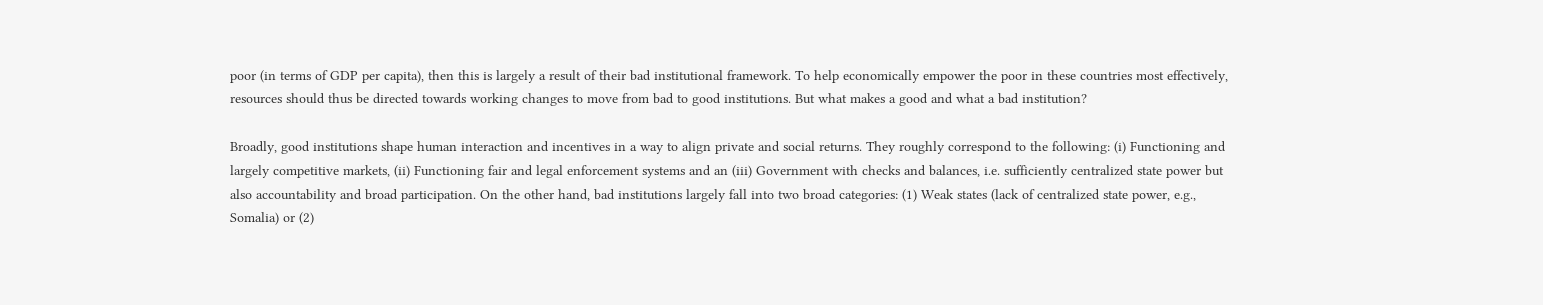poor (in terms of GDP per capita), then this is largely a result of their bad institutional framework. To help economically empower the poor in these countries most effectively, resources should thus be directed towards working changes to move from bad to good institutions. But what makes a good and what a bad institution?

Broadly, good institutions shape human interaction and incentives in a way to align private and social returns. They roughly correspond to the following: (i) Functioning and largely competitive markets, (ii) Functioning fair and legal enforcement systems and an (iii) Government with checks and balances, i.e. sufficiently centralized state power but also accountability and broad participation. On the other hand, bad institutions largely fall into two broad categories: (1) Weak states (lack of centralized state power, e.g., Somalia) or (2)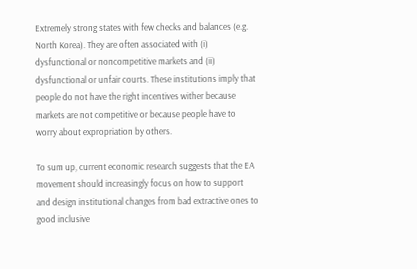Extremely strong states with few checks and balances (e.g. North Korea). They are often associated with (i) dysfunctional or noncompetitive markets and (ii) dysfunctional or unfair courts. These institutions imply that people do not have the right incentives wither because markets are not competitive or because people have to worry about expropriation by others.

To sum up, current economic research suggests that the EA movement should increasingly focus on how to support and design institutional changes from bad extractive ones to good inclusive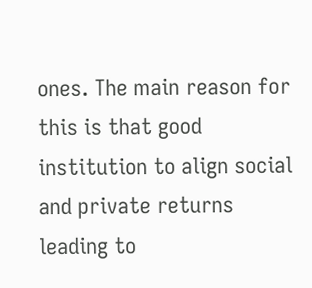ones. The main reason for this is that good institution to align social and private returns leading to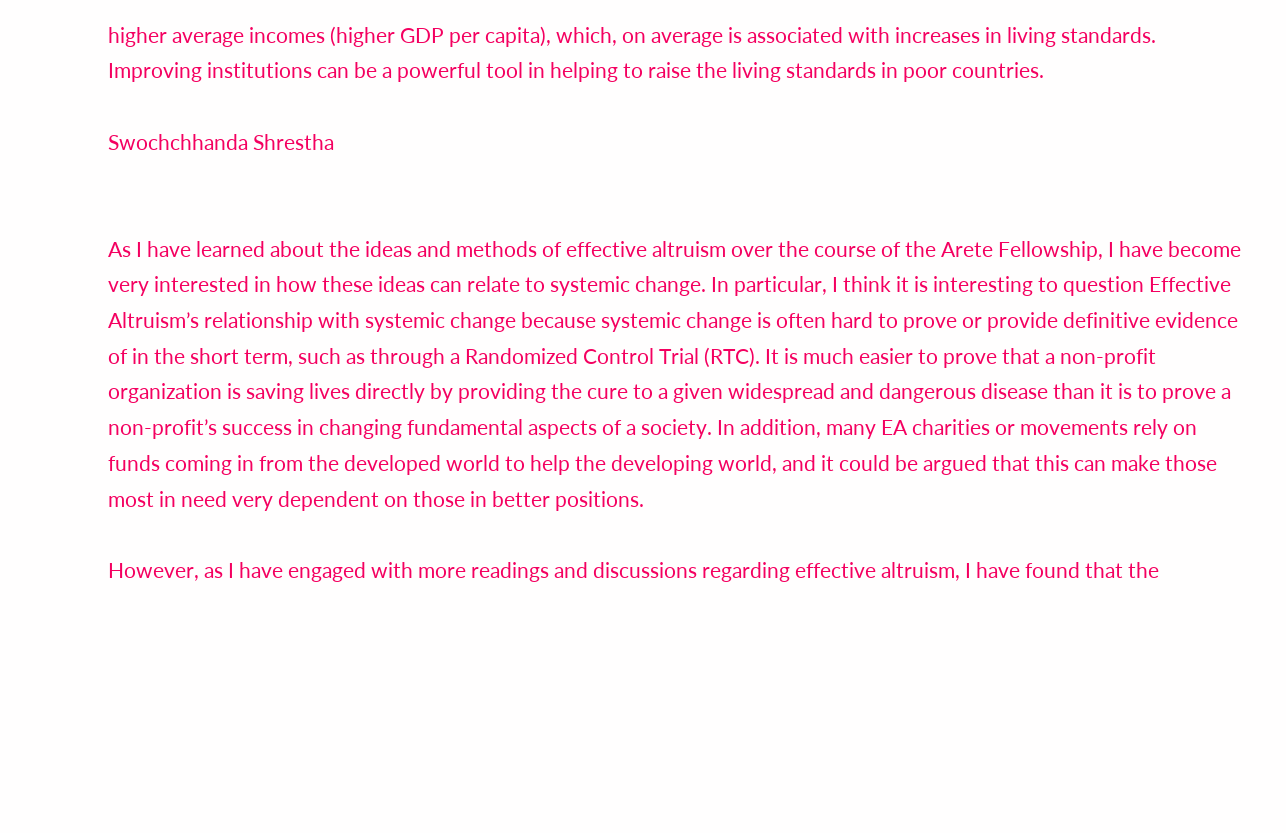higher average incomes (higher GDP per capita), which, on average is associated with increases in living standards. Improving institutions can be a powerful tool in helping to raise the living standards in poor countries.

Swochchhanda Shrestha


As I have learned about the ideas and methods of effective altruism over the course of the Arete Fellowship, I have become very interested in how these ideas can relate to systemic change. In particular, I think it is interesting to question Effective Altruism’s relationship with systemic change because systemic change is often hard to prove or provide definitive evidence of in the short term, such as through a Randomized Control Trial (RTC). It is much easier to prove that a non-profit organization is saving lives directly by providing the cure to a given widespread and dangerous disease than it is to prove a non-profit’s success in changing fundamental aspects of a society. In addition, many EA charities or movements rely on funds coming in from the developed world to help the developing world, and it could be argued that this can make those most in need very dependent on those in better positions.

However, as I have engaged with more readings and discussions regarding effective altruism, I have found that the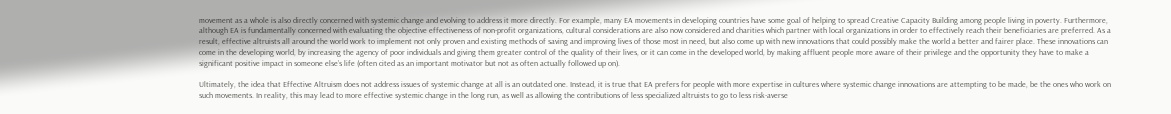movement as a whole is also directly concerned with systemic change and evolving to address it more directly. For example, many EA movements in developing countries have some goal of helping to spread Creative Capacity Building among people living in poverty. Furthermore, although EA is fundamentally concerned with evaluating the objective effectiveness of non-profit organizations, cultural considerations are also now considered and charities which partner with local organizations in order to effectively reach their beneficiaries are preferred. As a result, effective altruists all around the world work to implement not only proven and existing methods of saving and improving lives of those most in need, but also come up with new innovations that could possibly make the world a better and fairer place. These innovations can come in the developing world, by increasing the agency of poor individuals and giving them greater control of the quality of their lives, or it can come in the developed world, by making affluent people more aware of their privilege and the opportunity they have to make a significant positive impact in someone else’s life (often cited as an important motivator but not as often actually followed up on).

Ultimately, the idea that Effective Altruism does not address issues of systemic change at all is an outdated one. Instead, it is true that EA prefers for people with more expertise in cultures where systemic change innovations are attempting to be made, be the ones who work on such movements. In reality, this may lead to more effective systemic change in the long run, as well as allowing the contributions of less specialized altruists to go to less risk-averse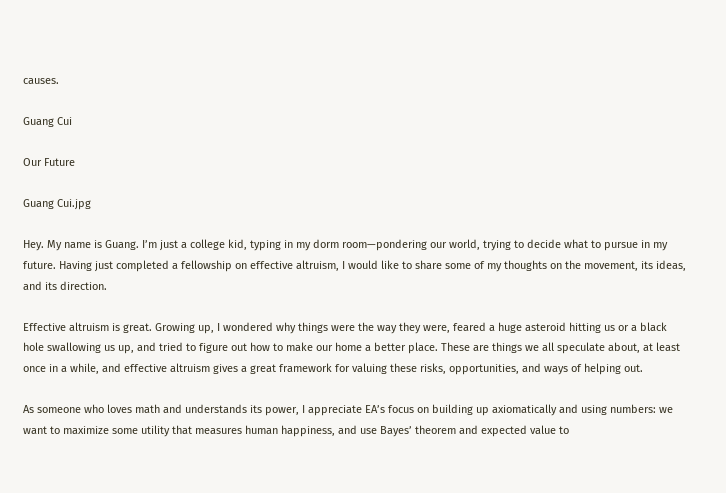causes.

Guang Cui

Our Future

Guang Cui.jpg

Hey. My name is Guang. I’m just a college kid, typing in my dorm room—pondering our world, trying to decide what to pursue in my future. Having just completed a fellowship on effective altruism, I would like to share some of my thoughts on the movement, its ideas, and its direction.

Effective altruism is great. Growing up, I wondered why things were the way they were, feared a huge asteroid hitting us or a black hole swallowing us up, and tried to figure out how to make our home a better place. These are things we all speculate about, at least once in a while, and effective altruism gives a great framework for valuing these risks, opportunities, and ways of helping out.

As someone who loves math and understands its power, I appreciate EA’s focus on building up axiomatically and using numbers: we want to maximize some utility that measures human happiness, and use Bayes’ theorem and expected value to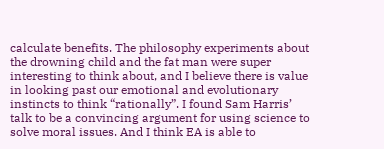calculate benefits. The philosophy experiments about the drowning child and the fat man were super interesting to think about, and I believe there is value in looking past our emotional and evolutionary instincts to think “rationally”. I found Sam Harris’ talk to be a convincing argument for using science to solve moral issues. And I think EA is able to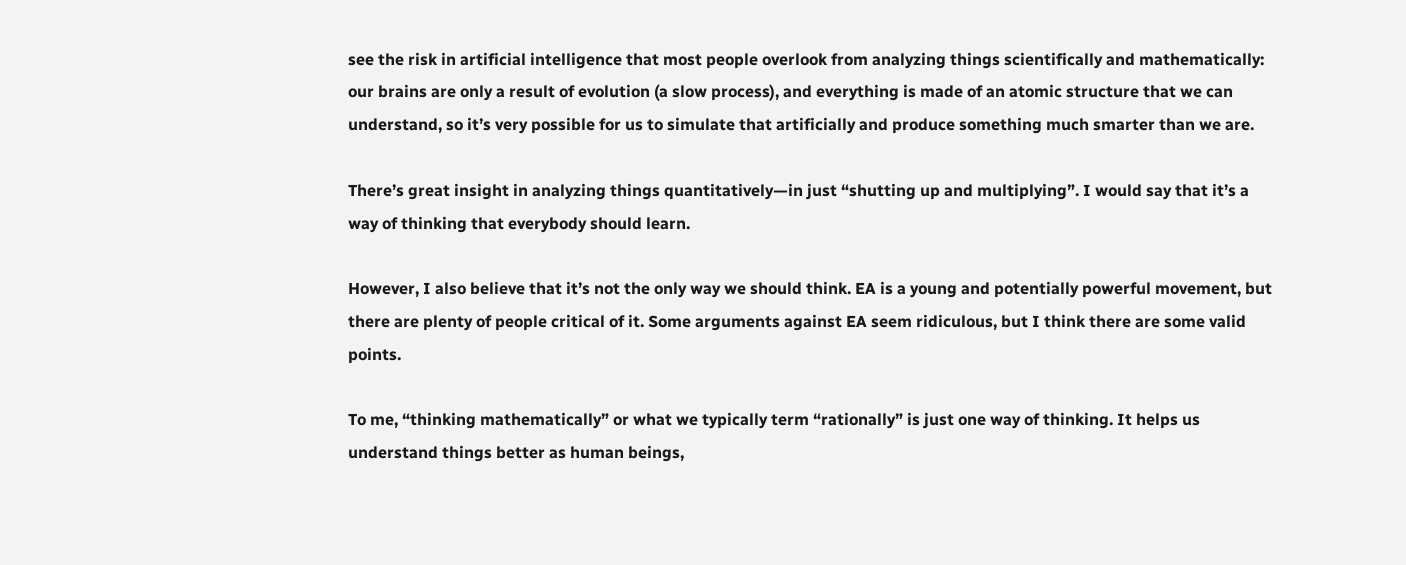see the risk in artificial intelligence that most people overlook from analyzing things scientifically and mathematically: our brains are only a result of evolution (a slow process), and everything is made of an atomic structure that we can understand, so it’s very possible for us to simulate that artificially and produce something much smarter than we are.

There’s great insight in analyzing things quantitatively—in just “shutting up and multiplying”. I would say that it’s a way of thinking that everybody should learn.

However, I also believe that it’s not the only way we should think. EA is a young and potentially powerful movement, but there are plenty of people critical of it. Some arguments against EA seem ridiculous, but I think there are some valid points.

To me, “thinking mathematically” or what we typically term “rationally” is just one way of thinking. It helps us understand things better as human beings,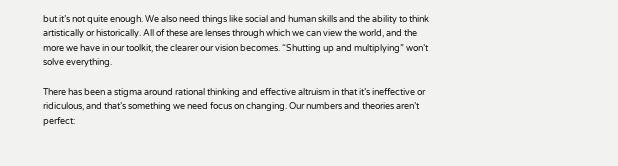but it’s not quite enough. We also need things like social and human skills and the ability to think artistically or historically. All of these are lenses through which we can view the world, and the more we have in our toolkit, the clearer our vision becomes. “Shutting up and multiplying” won’t solve everything.

There has been a stigma around rational thinking and effective altruism in that it’s ineffective or ridiculous, and that’s something we need focus on changing. Our numbers and theories aren’t perfect: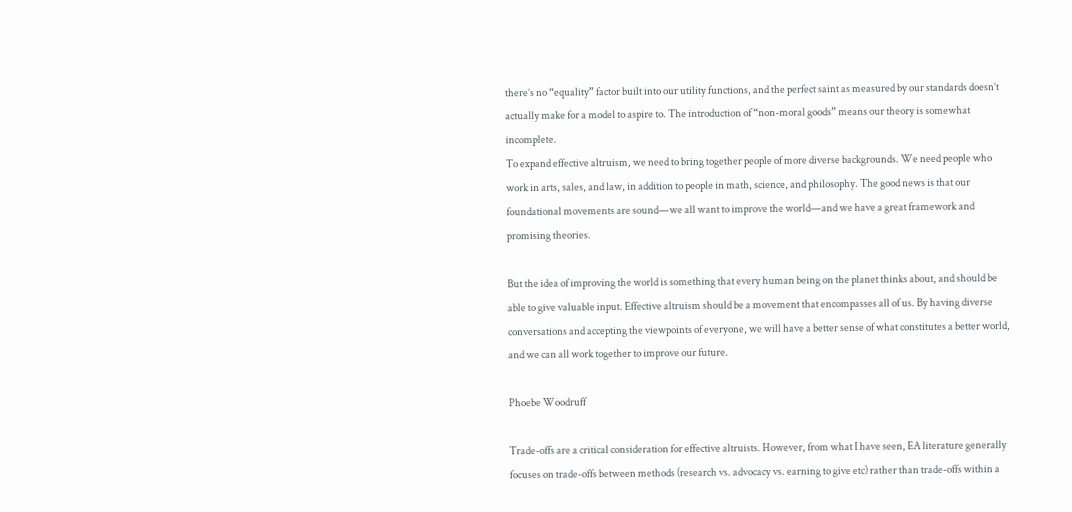there’s no “equality” factor built into our utility functions, and the perfect saint as measured by our standards doesn’t actually make for a model to aspire to. The introduction of “non-moral goods” means our theory is somewhat incomplete.
To expand effective altruism, we need to bring together people of more diverse backgrounds. We need people who work in arts, sales, and law, in addition to people in math, science, and philosophy. The good news is that our foundational movements are sound—we all want to improve the world—and we have a great framework and promising theories.

But the idea of improving the world is something that every human being on the planet thinks about, and should be able to give valuable input. Effective altruism should be a movement that encompasses all of us. By having diverse conversations and accepting the viewpoints of everyone, we will have a better sense of what constitutes a better world, and we can all work together to improve our future.

Phoebe Woodruff

Trade-offs are a critical consideration for effective altruists. However, from what I have seen, EA literature generally focuses on trade-offs between methods (research vs. advocacy vs. earning to give etc) rather than trade-offs within a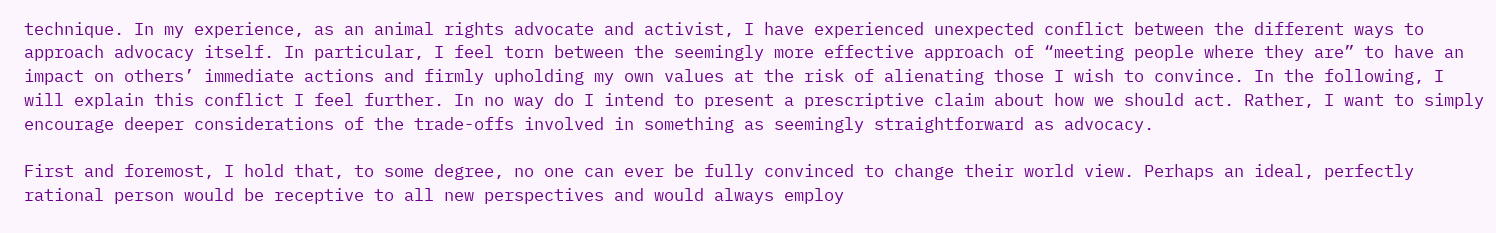technique. In my experience, as an animal rights advocate and activist, I have experienced unexpected conflict between the different ways to approach advocacy itself. In particular, I feel torn between the seemingly more effective approach of “meeting people where they are” to have an impact on others’ immediate actions and firmly upholding my own values at the risk of alienating those I wish to convince. In the following, I will explain this conflict I feel further. In no way do I intend to present a prescriptive claim about how we should act. Rather, I want to simply encourage deeper considerations of the trade-offs involved in something as seemingly straightforward as advocacy.

First and foremost, I hold that, to some degree, no one can ever be fully convinced to change their world view. Perhaps an ideal, perfectly rational person would be receptive to all new perspectives and would always employ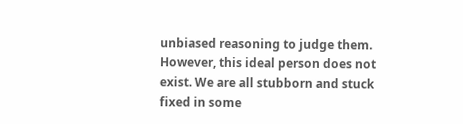unbiased reasoning to judge them. However, this ideal person does not exist. We are all stubborn and stuck fixed in some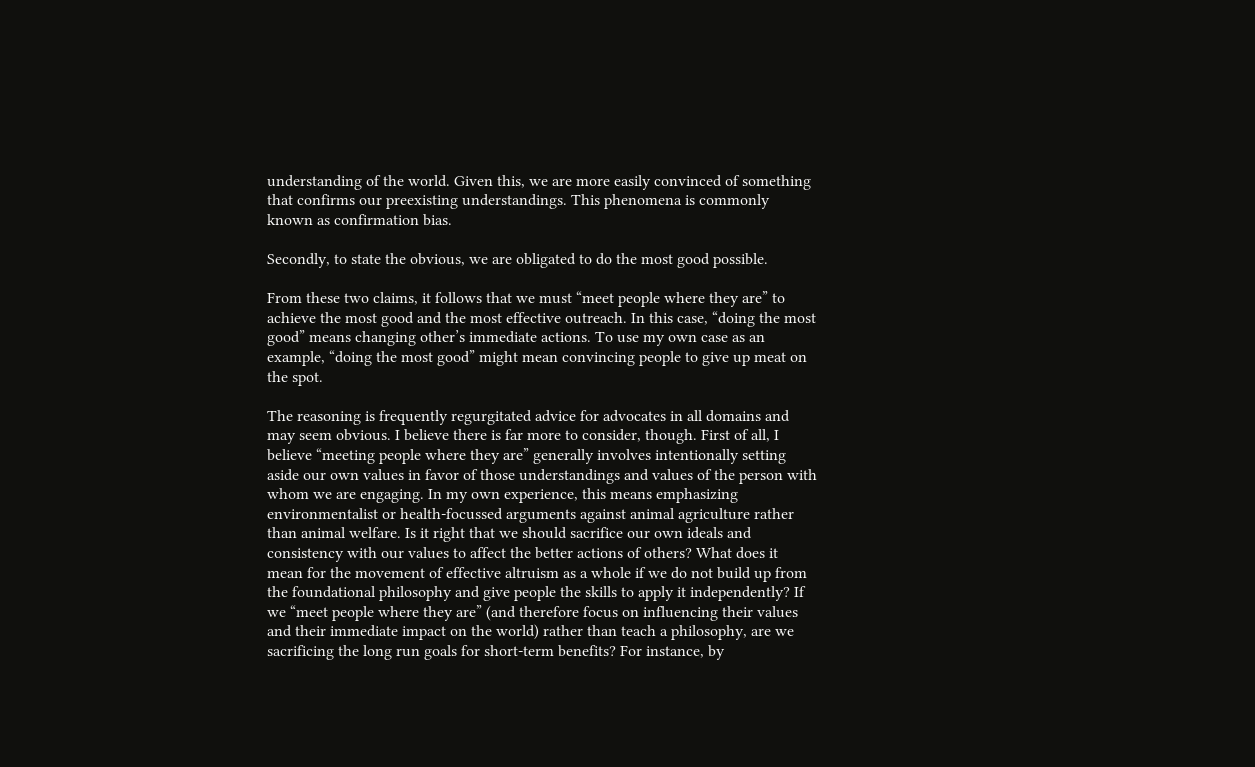understanding of the world. Given this, we are more easily convinced of something that confirms our preexisting understandings. This phenomena is commonly known as confirmation bias.

Secondly, to state the obvious, we are obligated to do the most good possible.

From these two claims, it follows that we must “meet people where they are” to achieve the most good and the most effective outreach. In this case, “doing the most good” means changing other’s immediate actions. To use my own case as an example, “doing the most good” might mean convincing people to give up meat on the spot.

The reasoning is frequently regurgitated advice for advocates in all domains and may seem obvious. I believe there is far more to consider, though. First of all, I believe “meeting people where they are” generally involves intentionally setting aside our own values in favor of those understandings and values of the person with whom we are engaging. In my own experience, this means emphasizing environmentalist or health-focussed arguments against animal agriculture rather than animal welfare. Is it right that we should sacrifice our own ideals and consistency with our values to affect the better actions of others? What does it mean for the movement of effective altruism as a whole if we do not build up from the foundational philosophy and give people the skills to apply it independently? If we “meet people where they are” (and therefore focus on influencing their values and their immediate impact on the world) rather than teach a philosophy, are we sacrificing the long run goals for short-term benefits? For instance, by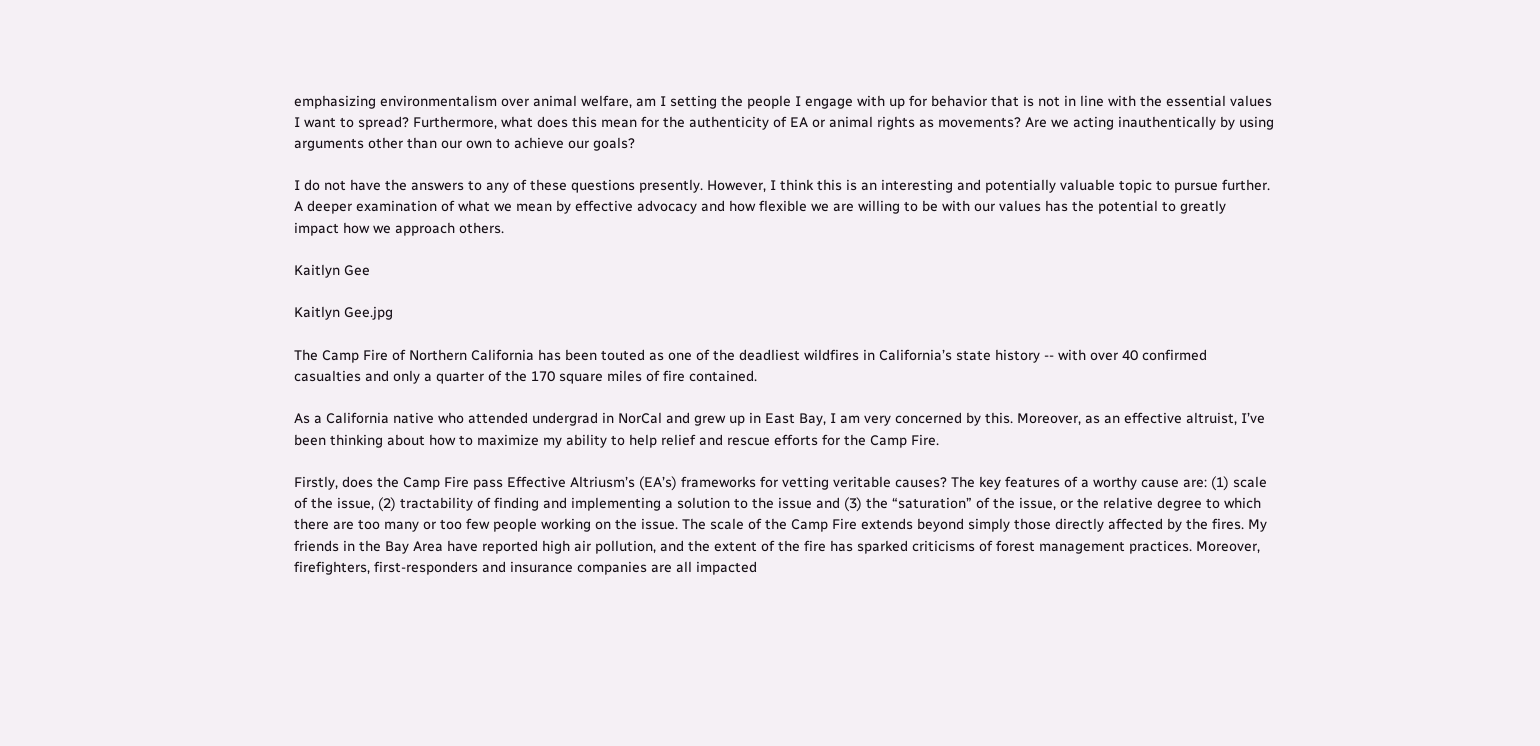emphasizing environmentalism over animal welfare, am I setting the people I engage with up for behavior that is not in line with the essential values I want to spread? Furthermore, what does this mean for the authenticity of EA or animal rights as movements? Are we acting inauthentically by using arguments other than our own to achieve our goals?

I do not have the answers to any of these questions presently. However, I think this is an interesting and potentially valuable topic to pursue further. A deeper examination of what we mean by effective advocacy and how flexible we are willing to be with our values has the potential to greatly impact how we approach others.

Kaitlyn Gee

Kaitlyn Gee.jpg

The Camp Fire of Northern California has been touted as one of the deadliest wildfires in California’s state history -- with over 40 confirmed casualties and only a quarter of the 170 square miles of fire contained.

As a California native who attended undergrad in NorCal and grew up in East Bay, I am very concerned by this. Moreover, as an effective altruist, I’ve been thinking about how to maximize my ability to help relief and rescue efforts for the Camp Fire.

Firstly, does the Camp Fire pass Effective Altriusm’s (EA’s) frameworks for vetting veritable causes? The key features of a worthy cause are: (1) scale of the issue, (2) tractability of finding and implementing a solution to the issue and (3) the “saturation” of the issue, or the relative degree to which there are too many or too few people working on the issue. The scale of the Camp Fire extends beyond simply those directly affected by the fires. My friends in the Bay Area have reported high air pollution, and the extent of the fire has sparked criticisms of forest management practices. Moreover, firefighters, first-responders and insurance companies are all impacted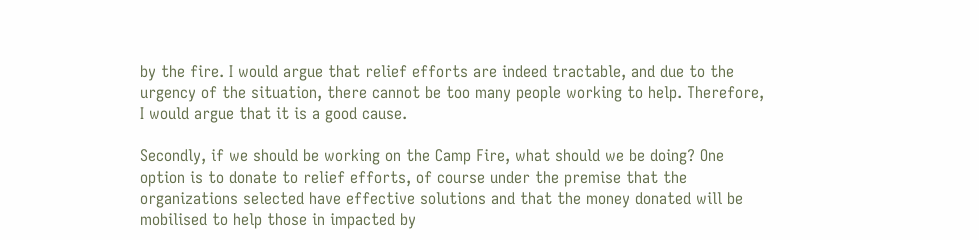by the fire. I would argue that relief efforts are indeed tractable, and due to the urgency of the situation, there cannot be too many people working to help. Therefore, I would argue that it is a good cause.

Secondly, if we should be working on the Camp Fire, what should we be doing? One option is to donate to relief efforts, of course under the premise that the organizations selected have effective solutions and that the money donated will be mobilised to help those in impacted by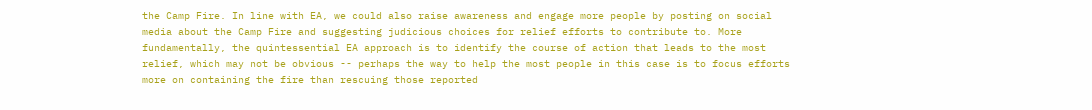the Camp Fire. In line with EA, we could also raise awareness and engage more people by posting on social media about the Camp Fire and suggesting judicious choices for relief efforts to contribute to. More fundamentally, the quintessential EA approach is to identify the course of action that leads to the most relief, which may not be obvious -- perhaps the way to help the most people in this case is to focus efforts more on containing the fire than rescuing those reported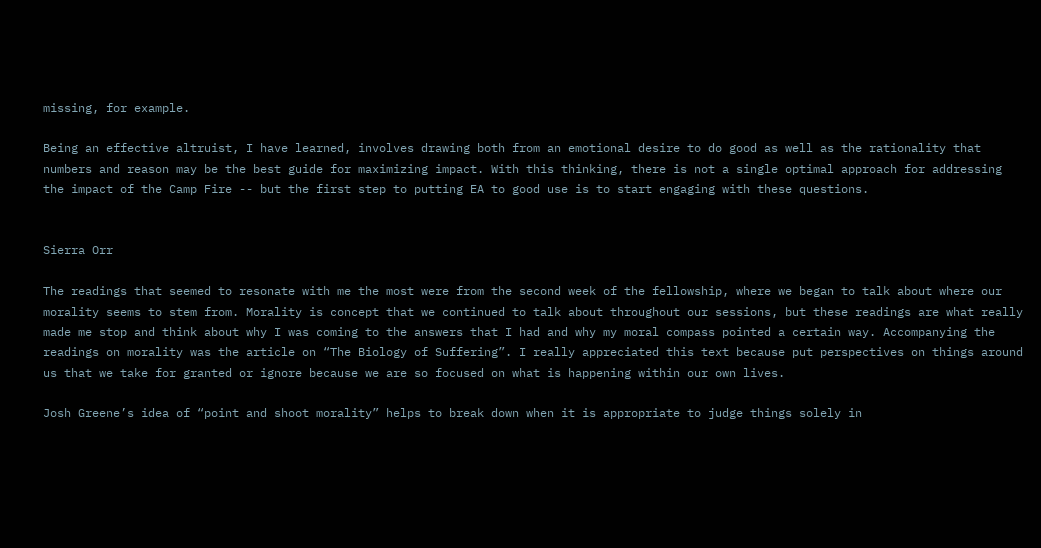missing, for example.

Being an effective altruist, I have learned, involves drawing both from an emotional desire to do good as well as the rationality that numbers and reason may be the best guide for maximizing impact. With this thinking, there is not a single optimal approach for addressing the impact of the Camp Fire -- but the first step to putting EA to good use is to start engaging with these questions.


Sierra Orr

The readings that seemed to resonate with me the most were from the second week of the fellowship, where we began to talk about where our morality seems to stem from. Morality is concept that we continued to talk about throughout our sessions, but these readings are what really made me stop and think about why I was coming to the answers that I had and why my moral compass pointed a certain way. Accompanying the readings on morality was the article on “The Biology of Suffering”. I really appreciated this text because put perspectives on things around us that we take for granted or ignore because we are so focused on what is happening within our own lives.

Josh Greene’s idea of “point and shoot morality” helps to break down when it is appropriate to judge things solely in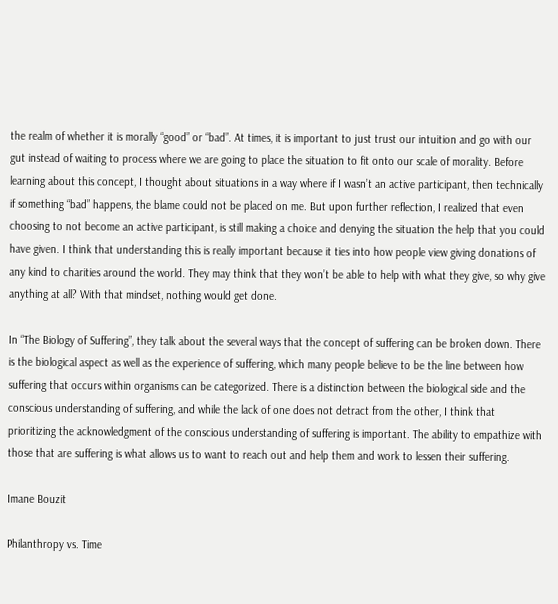the realm of whether it is morally “good” or “bad”. At times, it is important to just trust our intuition and go with our gut instead of waiting to process where we are going to place the situation to fit onto our scale of morality. Before learning about this concept, I thought about situations in a way where if I wasn’t an active participant, then technically if something “bad” happens, the blame could not be placed on me. But upon further reflection, I realized that even choosing to not become an active participant, is still making a choice and denying the situation the help that you could have given. I think that understanding this is really important because it ties into how people view giving donations of any kind to charities around the world. They may think that they won’t be able to help with what they give, so why give anything at all? With that mindset, nothing would get done.

In “The Biology of Suffering”, they talk about the several ways that the concept of suffering can be broken down. There is the biological aspect as well as the experience of suffering, which many people believe to be the line between how suffering that occurs within organisms can be categorized. There is a distinction between the biological side and the conscious understanding of suffering, and while the lack of one does not detract from the other, I think that prioritizing the acknowledgment of the conscious understanding of suffering is important. The ability to empathize with those that are suffering is what allows us to want to reach out and help them and work to lessen their suffering.

Imane Bouzit

Philanthropy vs. Time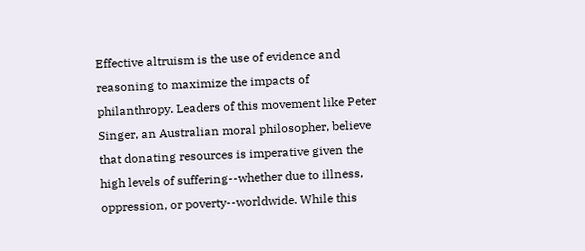Effective altruism is the use of evidence and reasoning to maximize the impacts of philanthropy. Leaders of this movement like Peter Singer, an Australian moral philosopher, believe that donating resources is imperative given the high levels of suffering--whether due to illness, oppression, or poverty--worldwide. While this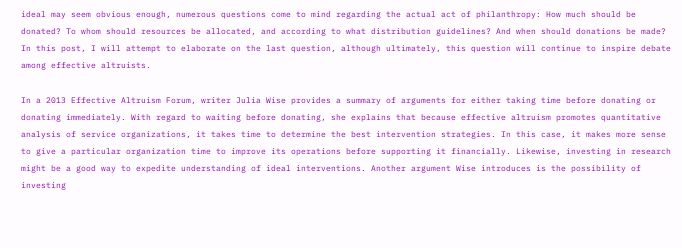ideal may seem obvious enough, numerous questions come to mind regarding the actual act of philanthropy: How much should be donated? To whom should resources be allocated, and according to what distribution guidelines? And when should donations be made? In this post, I will attempt to elaborate on the last question, although ultimately, this question will continue to inspire debate among effective altruists.

In a 2013 Effective Altruism Forum, writer Julia Wise provides a summary of arguments for either taking time before donating or donating immediately. With regard to waiting before donating, she explains that because effective altruism promotes quantitative analysis of service organizations, it takes time to determine the best intervention strategies. In this case, it makes more sense to give a particular organization time to improve its operations before supporting it financially. Likewise, investing in research might be a good way to expedite understanding of ideal interventions. Another argument Wise introduces is the possibility of investing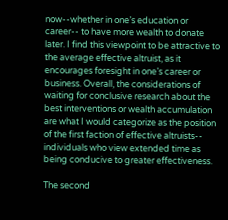now--whether in one’s education or career-- to have more wealth to donate later. I find this viewpoint to be attractive to the average effective altruist, as it encourages foresight in one’s career or business. Overall, the considerations of waiting for conclusive research about the best interventions or wealth accumulation are what I would categorize as the position of the first faction of effective altruists-- individuals who view extended time as being conducive to greater effectiveness.

The second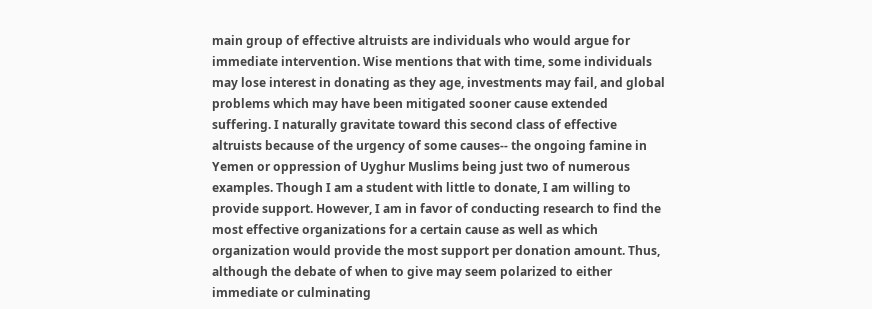main group of effective altruists are individuals who would argue for immediate intervention. Wise mentions that with time, some individuals may lose interest in donating as they age, investments may fail, and global problems which may have been mitigated sooner cause extended suffering. I naturally gravitate toward this second class of effective altruists because of the urgency of some causes-- the ongoing famine in Yemen or oppression of Uyghur Muslims being just two of numerous examples. Though I am a student with little to donate, I am willing to provide support. However, I am in favor of conducting research to find the most effective organizations for a certain cause as well as which organization would provide the most support per donation amount. Thus, although the debate of when to give may seem polarized to either immediate or culminating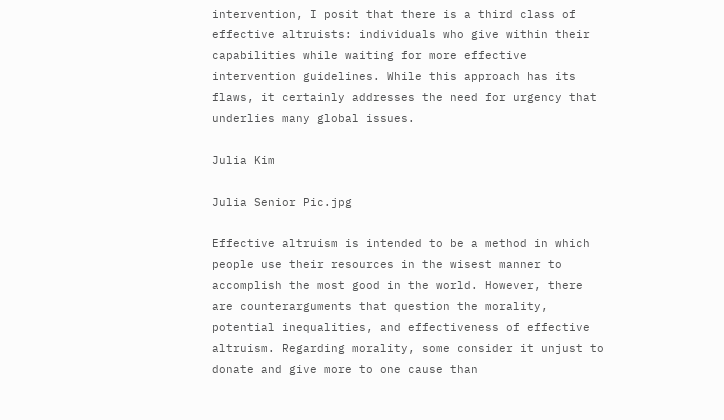intervention, I posit that there is a third class of effective altruists: individuals who give within their capabilities while waiting for more effective intervention guidelines. While this approach has its flaws, it certainly addresses the need for urgency that underlies many global issues.

Julia Kim

Julia Senior Pic.jpg

Effective altruism is intended to be a method in which people use their resources in the wisest manner to accomplish the most good in the world. However, there are counterarguments that question the morality, potential inequalities, and effectiveness of effective altruism. Regarding morality, some consider it unjust to donate and give more to one cause than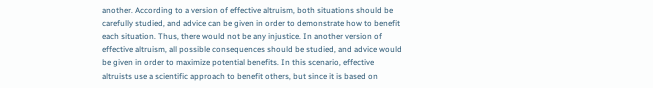another. According to a version of effective altruism, both situations should be carefully studied, and advice can be given in order to demonstrate how to benefit each situation. Thus, there would not be any injustice. In another version of effective altruism, all possible consequences should be studied, and advice would be given in order to maximize potential benefits. In this scenario, effective altruists use a scientific approach to benefit others, but since it is based on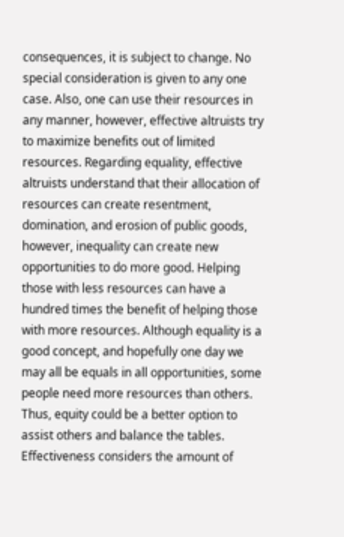consequences, it is subject to change. No special consideration is given to any one case. Also, one can use their resources in any manner, however, effective altruists try to maximize benefits out of limited resources. Regarding equality, effective altruists understand that their allocation of resources can create resentment, domination, and erosion of public goods, however, inequality can create new opportunities to do more good. Helping those with less resources can have a hundred times the benefit of helping those with more resources. Although equality is a good concept, and hopefully one day we may all be equals in all opportunities, some people need more resources than others. Thus, equity could be a better option to assist others and balance the tables. Effectiveness considers the amount of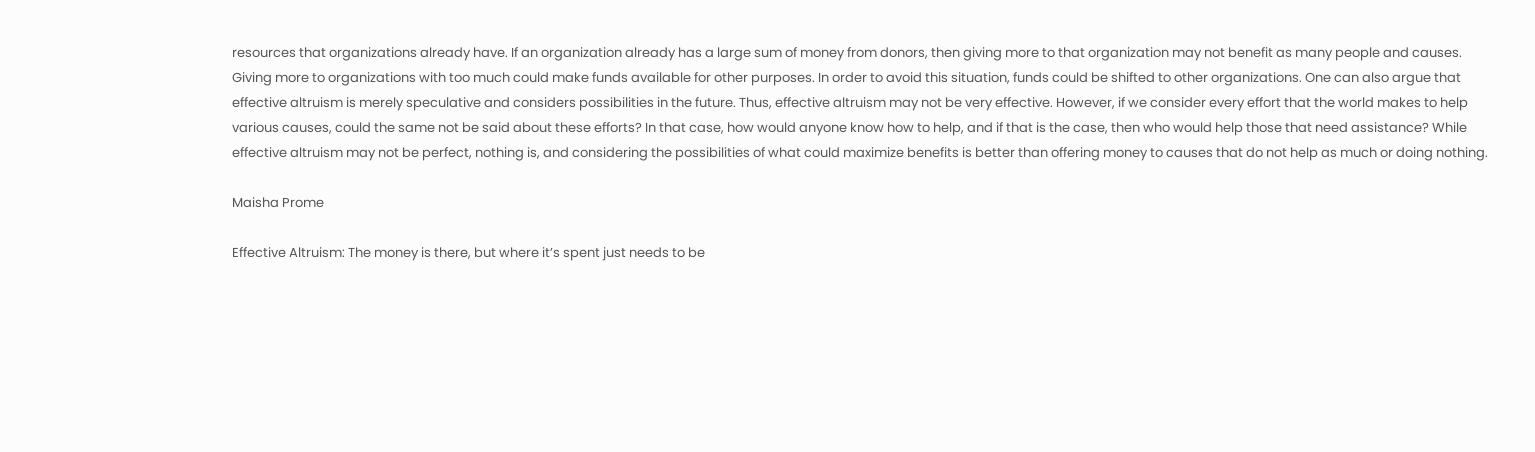resources that organizations already have. If an organization already has a large sum of money from donors, then giving more to that organization may not benefit as many people and causes. Giving more to organizations with too much could make funds available for other purposes. In order to avoid this situation, funds could be shifted to other organizations. One can also argue that effective altruism is merely speculative and considers possibilities in the future. Thus, effective altruism may not be very effective. However, if we consider every effort that the world makes to help various causes, could the same not be said about these efforts? In that case, how would anyone know how to help, and if that is the case, then who would help those that need assistance? While effective altruism may not be perfect, nothing is, and considering the possibilities of what could maximize benefits is better than offering money to causes that do not help as much or doing nothing.

Maisha Prome

Effective Altruism: The money is there, but where it’s spent just needs to be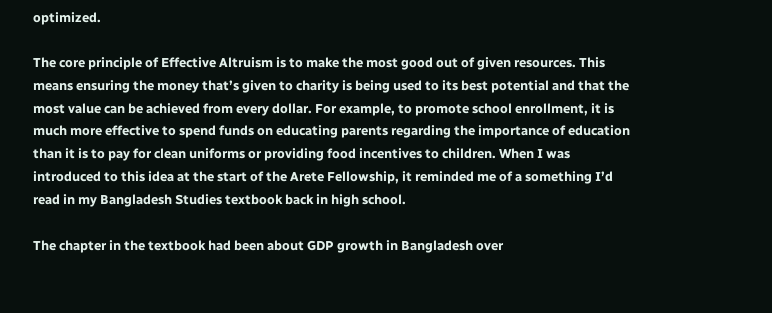optimized.

The core principle of Effective Altruism is to make the most good out of given resources. This means ensuring the money that’s given to charity is being used to its best potential and that the most value can be achieved from every dollar. For example, to promote school enrollment, it is much more effective to spend funds on educating parents regarding the importance of education than it is to pay for clean uniforms or providing food incentives to children. When I was introduced to this idea at the start of the Arete Fellowship, it reminded me of a something I’d read in my Bangladesh Studies textbook back in high school.

The chapter in the textbook had been about GDP growth in Bangladesh over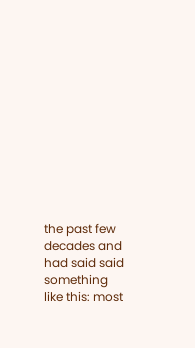the past few decades and had said said something like this: most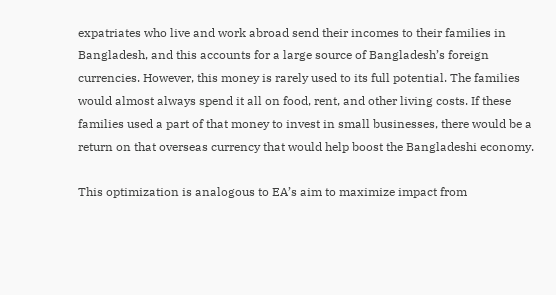expatriates who live and work abroad send their incomes to their families in Bangladesh, and this accounts for a large source of Bangladesh’s foreign currencies. However, this money is rarely used to its full potential. The families would almost always spend it all on food, rent, and other living costs. If these families used a part of that money to invest in small businesses, there would be a return on that overseas currency that would help boost the Bangladeshi economy.

This optimization is analogous to EA’s aim to maximize impact from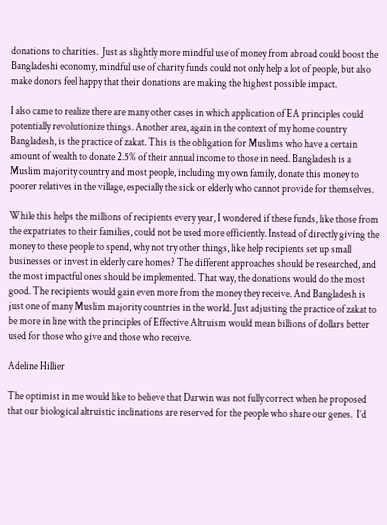donations to charities.  Just as slightly more mindful use of money from abroad could boost the Bangladeshi economy, mindful use of charity funds could not only help a lot of people, but also make donors feel happy that their donations are making the highest possible impact.

I also came to realize there are many other cases in which application of EA principles could potentially revolutionize things. Another area, again in the context of my home country Bangladesh, is the practice of zakat. This is the obligation for Muslims who have a certain amount of wealth to donate 2.5% of their annual income to those in need. Bangladesh is a Muslim majority country and most people, including my own family, donate this money to poorer relatives in the village, especially the sick or elderly who cannot provide for themselves.

While this helps the millions of recipients every year, I wondered if these funds, like those from the expatriates to their families, could not be used more efficiently. Instead of directly giving the money to these people to spend, why not try other things, like help recipients set up small businesses or invest in elderly care homes? The different approaches should be researched, and the most impactful ones should be implemented. That way, the donations would do the most good. The recipients would gain even more from the money they receive. And Bangladesh is just one of many Muslim majority countries in the world. Just adjusting the practice of zakat to be more in line with the principles of Effective Altruism would mean billions of dollars better used for those who give and those who receive.

Adeline Hillier

The optimist in me would like to believe that Darwin was not fully correct when he proposed that our biological altruistic inclinations are reserved for the people who share our genes.  I’d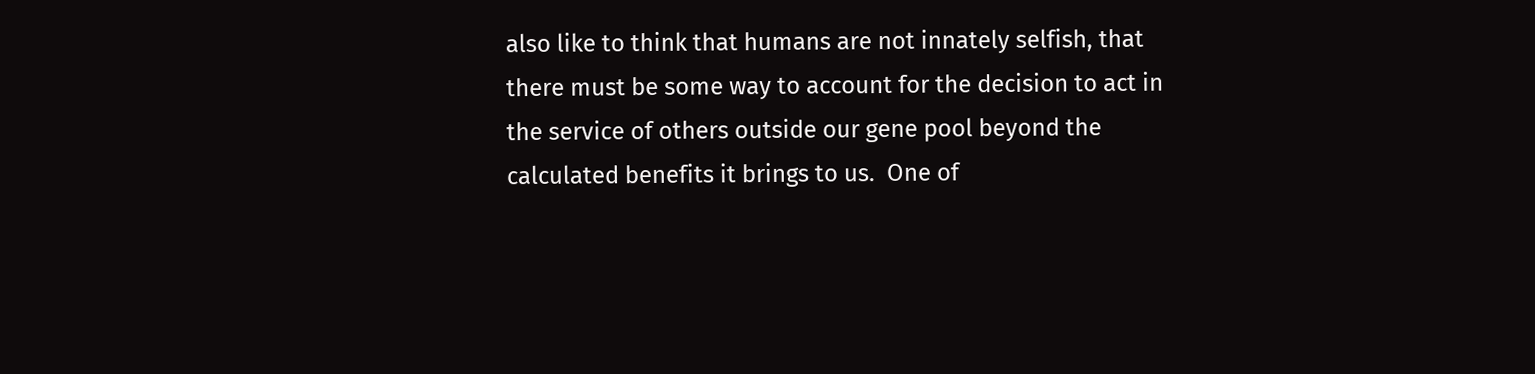also like to think that humans are not innately selfish, that there must be some way to account for the decision to act in the service of others outside our gene pool beyond the calculated benefits it brings to us.  One of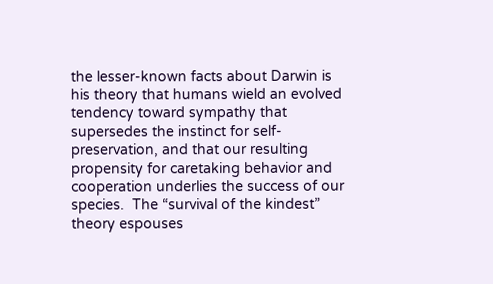the lesser-known facts about Darwin is his theory that humans wield an evolved tendency toward sympathy that supersedes the instinct for self-preservation, and that our resulting propensity for caretaking behavior and cooperation underlies the success of our species.  The “survival of the kindest” theory espouses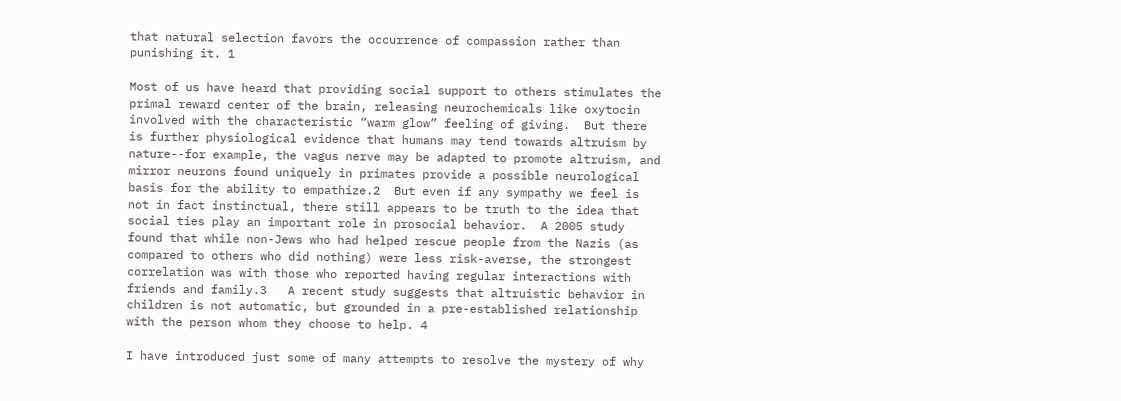that natural selection favors the occurrence of compassion rather than punishing it. 1

Most of us have heard that providing social support to others stimulates the primal reward center of the brain, releasing neurochemicals like oxytocin involved with the characteristic “warm glow” feeling of giving.  But there is further physiological evidence that humans may tend towards altruism by nature--for example, the vagus nerve may be adapted to promote altruism, and mirror neurons found uniquely in primates provide a possible neurological basis for the ability to empathize.2  But even if any sympathy we feel is not in fact instinctual, there still appears to be truth to the idea that social ties play an important role in prosocial behavior.  A 2005 study found that while non-Jews who had helped rescue people from the Nazis (as compared to others who did nothing) were less risk-averse, the strongest correlation was with those who reported having regular interactions with friends and family.3   A recent study suggests that altruistic behavior in children is not automatic, but grounded in a pre-established relationship with the person whom they choose to help. 4

I have introduced just some of many attempts to resolve the mystery of why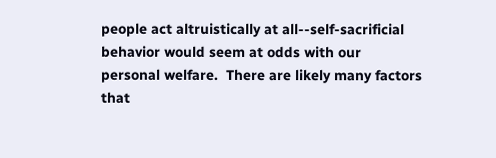people act altruistically at all--self-sacrificial behavior would seem at odds with our personal welfare.  There are likely many factors that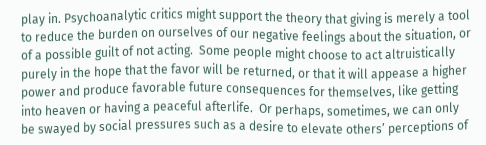play in. Psychoanalytic critics might support the theory that giving is merely a tool to reduce the burden on ourselves of our negative feelings about the situation, or of a possible guilt of not acting.  Some people might choose to act altruistically purely in the hope that the favor will be returned, or that it will appease a higher power and produce favorable future consequences for themselves, like getting into heaven or having a peaceful afterlife.  Or perhaps, sometimes, we can only be swayed by social pressures such as a desire to elevate others’ perceptions of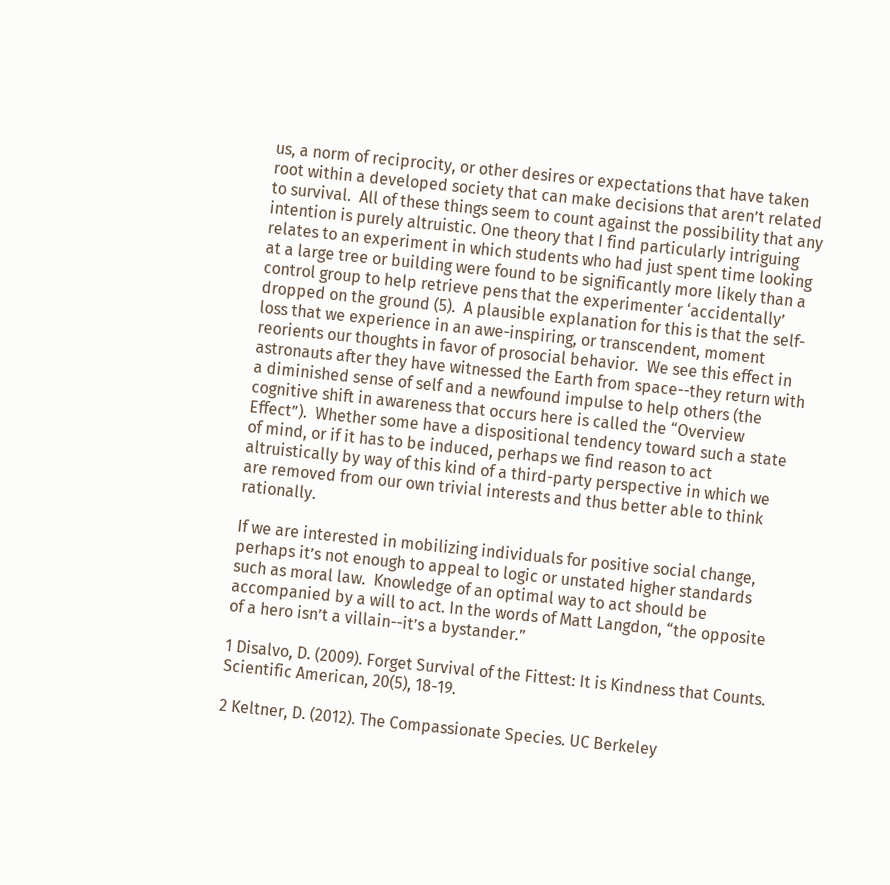us, a norm of reciprocity, or other desires or expectations that have taken root within a developed society that can make decisions that aren’t related to survival.  All of these things seem to count against the possibility that any intention is purely altruistic. One theory that I find particularly intriguing relates to an experiment in which students who had just spent time looking at a large tree or building were found to be significantly more likely than a control group to help retrieve pens that the experimenter ‘accidentally’ dropped on the ground (5).  A plausible explanation for this is that the self-loss that we experience in an awe-inspiring, or transcendent, moment reorients our thoughts in favor of prosocial behavior.  We see this effect in astronauts after they have witnessed the Earth from space--they return with a diminished sense of self and a newfound impulse to help others (the cognitive shift in awareness that occurs here is called the “Overview Effect”).  Whether some have a dispositional tendency toward such a state of mind, or if it has to be induced, perhaps we find reason to act altruistically by way of this kind of a third-party perspective in which we are removed from our own trivial interests and thus better able to think rationally.

If we are interested in mobilizing individuals for positive social change, perhaps it’s not enough to appeal to logic or unstated higher standards such as moral law.  Knowledge of an optimal way to act should be accompanied by a will to act. In the words of Matt Langdon, “the opposite of a hero isn’t a villain--it’s a bystander.”

1 Disalvo, D. (2009). Forget Survival of the Fittest: It is Kindness that Counts. Scientific American, 20(5), 18-19.

2 Keltner, D. (2012). The Compassionate Species. UC Berkeley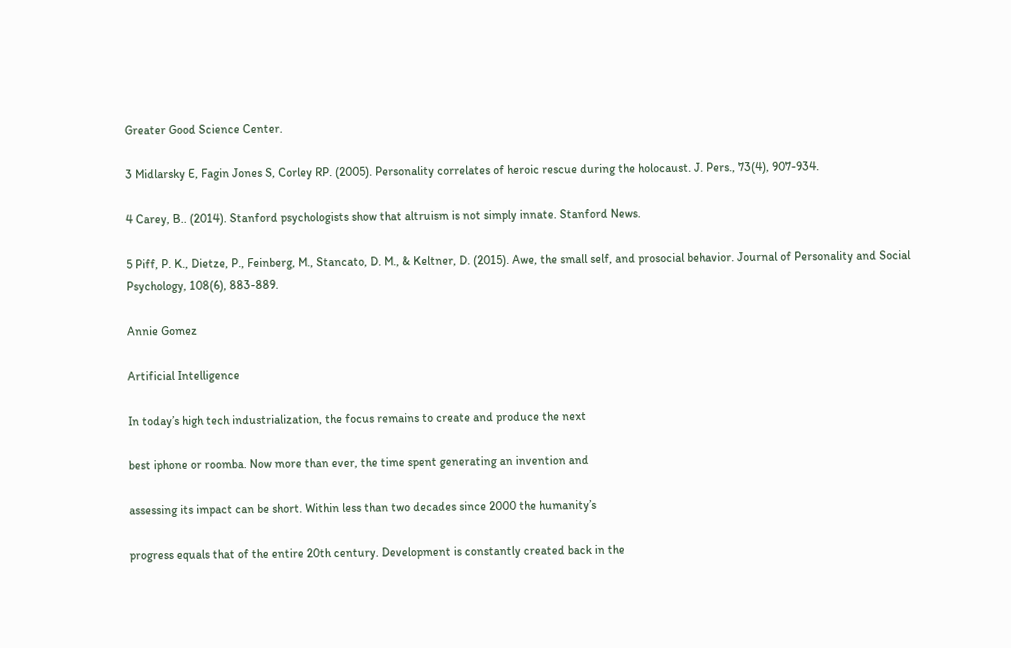Greater Good Science Center.

3 Midlarsky E, Fagin Jones S, Corley RP. (2005). Personality correlates of heroic rescue during the holocaust. J. Pers., 73(4), 907-934.

4 Carey, B.. (2014). Stanford psychologists show that altruism is not simply innate. Stanford News.

5 Piff, P. K., Dietze, P., Feinberg, M., Stancato, D. M., & Keltner, D. (2015). Awe, the small self, and prosocial behavior. Journal of Personality and Social Psychology, 108(6), 883-889.

Annie Gomez

Artificial Intelligence

In today’s high tech industrialization, the focus remains to create and produce the next

best iphone or roomba. Now more than ever, the time spent generating an invention and

assessing its impact can be short. Within less than two decades since 2000 the humanity’s

progress equals that of the entire 20th century. Development is constantly created back in the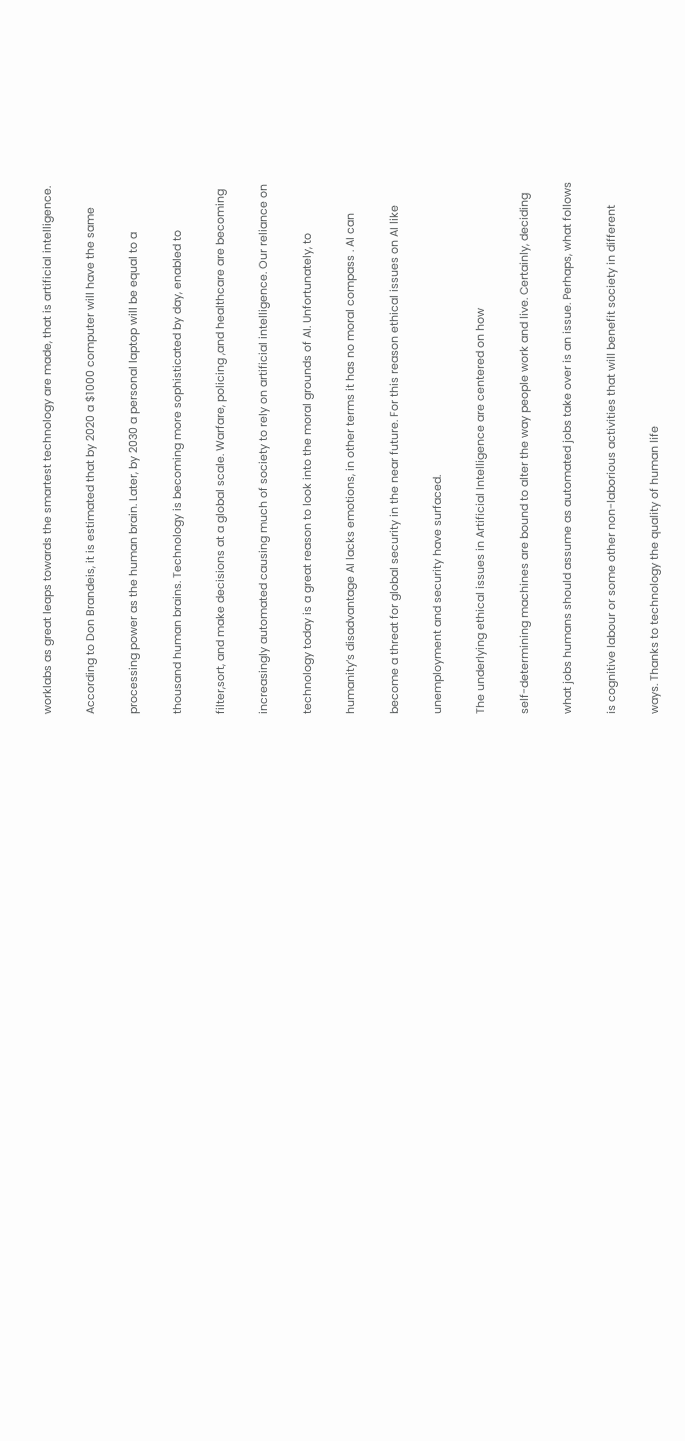worklabs as great leaps towards the smartest technology are made, that is artificial intelligence.

According to Don Brandeis, it is estimated that by 2020 a $1000 computer will have the same

processing power as the human brain. Later, by 2030 a personal laptop will be equal to a

thousand human brains. Technology is becoming more sophisticated by day, enabled to

filter,sort, and make decisions at a global scale. Warfare, policing ,and healthcare are becoming

increasingly automated causing much of society to rely on artificial intelligence. Our reliance on

technology today is a great reason to look into the moral grounds of AI. Unfortunately, to

humanity’s disadvantage AI lacks emotions, in other terms it has no moral compass . AI can

become a threat for global security in the near future. For this reason ethical issues on AI like

unemployment and security have surfaced.

The underlying ethical issues in Artificial Intelligence are centered on how

self-determining machines are bound to alter the way people work and live. Certainly, deciding

what jobs humans should assume as automated jobs take over is an issue. Perhaps, what follows

is cognitive labour or some other non-laborious activities that will benefit society in different

ways. Thanks to technology the quality of human life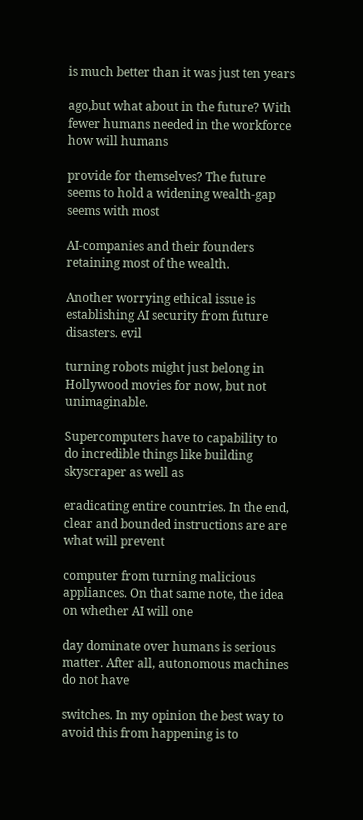is much better than it was just ten years

ago,but what about in the future? With fewer humans needed in the workforce how will humans

provide for themselves? The future seems to hold a widening wealth-gap seems with most

AI-companies and their founders retaining most of the wealth.

Another worrying ethical issue is establishing AI security from future disasters. evil

turning robots might just belong in Hollywood movies for now, but not unimaginable.

Supercomputers have to capability to do incredible things like building skyscraper as well as

eradicating entire countries. In the end, clear and bounded instructions are are what will prevent

computer from turning malicious appliances. On that same note, the idea on whether AI will one

day dominate over humans is serious matter. After all, autonomous machines do not have

switches. In my opinion the best way to avoid this from happening is to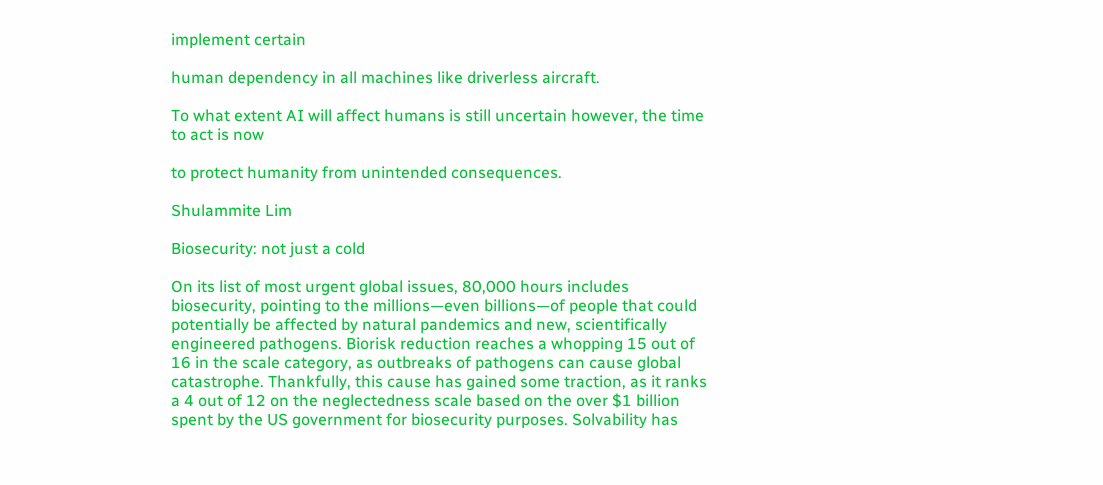implement certain

human dependency in all machines like driverless aircraft.

To what extent AI will affect humans is still uncertain however, the time to act is now

to protect humanity from unintended consequences.

Shulammite Lim

Biosecurity: not just a cold

On its list of most urgent global issues, 80,000 hours includes biosecurity, pointing to the millions—even billions—of people that could potentially be affected by natural pandemics and new, scientifically engineered pathogens. Biorisk reduction reaches a whopping 15 out of 16 in the scale category, as outbreaks of pathogens can cause global catastrophe. Thankfully, this cause has gained some traction, as it ranks a 4 out of 12 on the neglectedness scale based on the over $1 billion spent by the US government for biosecurity purposes. Solvability has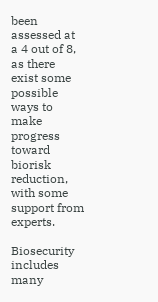been assessed at a 4 out of 8, as there exist some possible ways to make progress toward biorisk reduction, with some support from experts.

Biosecurity includes many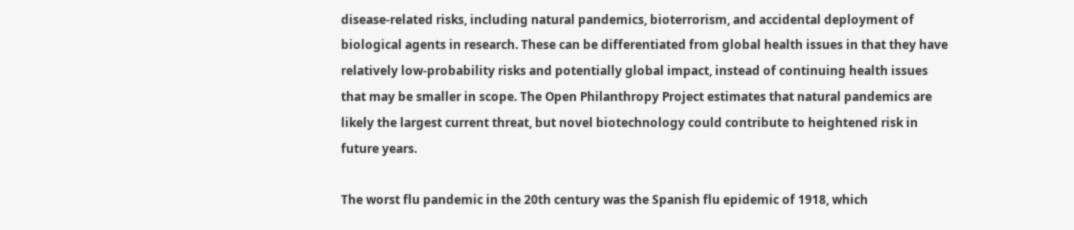disease-related risks, including natural pandemics, bioterrorism, and accidental deployment of biological agents in research. These can be differentiated from global health issues in that they have relatively low-probability risks and potentially global impact, instead of continuing health issues that may be smaller in scope. The Open Philanthropy Project estimates that natural pandemics are likely the largest current threat, but novel biotechnology could contribute to heightened risk in future years.

The worst flu pandemic in the 20th century was the Spanish flu epidemic of 1918, which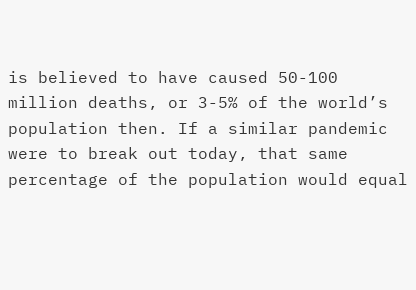is believed to have caused 50-100 million deaths, or 3-5% of the world’s population then. If a similar pandemic were to break out today, that same percentage of the population would equal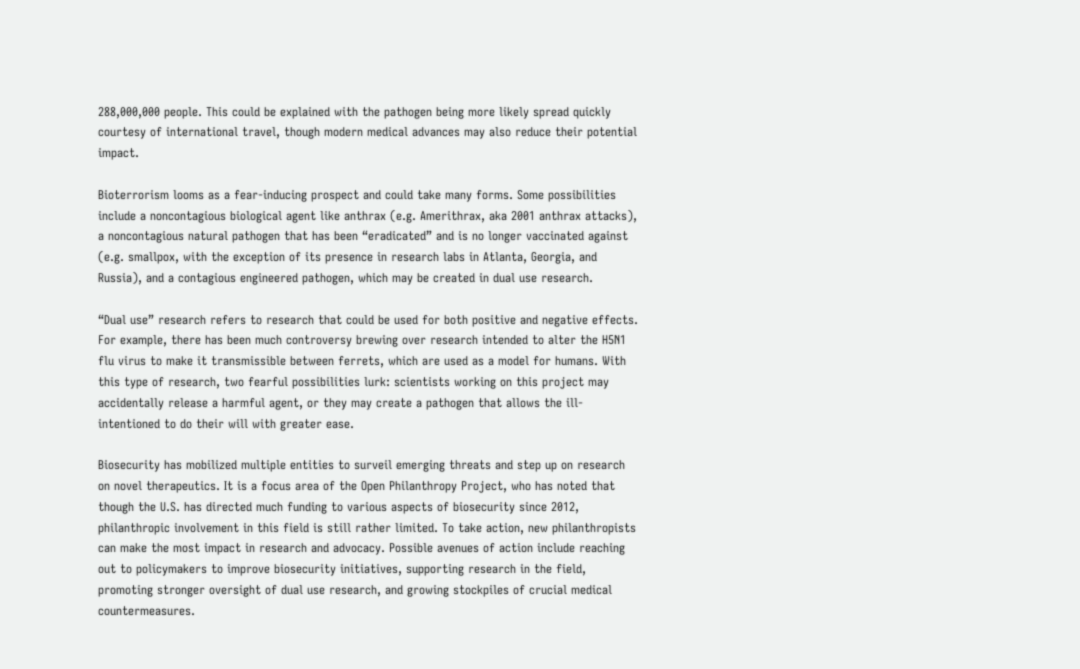288,000,000 people. This could be explained with the pathogen being more likely spread quickly courtesy of international travel, though modern medical advances may also reduce their potential impact.

Bioterrorism looms as a fear-inducing prospect and could take many forms. Some possibilities include a noncontagious biological agent like anthrax (e.g. Amerithrax, aka 2001 anthrax attacks), a noncontagious natural pathogen that has been “eradicated” and is no longer vaccinated against (e.g. smallpox, with the exception of its presence in research labs in Atlanta, Georgia, and Russia), and a contagious engineered pathogen, which may be created in dual use research.

“Dual use” research refers to research that could be used for both positive and negative effects. For example, there has been much controversy brewing over research intended to alter the H5N1 flu virus to make it transmissible between ferrets, which are used as a model for humans. With this type of research, two fearful possibilities lurk: scientists working on this project may accidentally release a harmful agent, or they may create a pathogen that allows the ill-intentioned to do their will with greater ease.

Biosecurity has mobilized multiple entities to surveil emerging threats and step up on research on novel therapeutics. It is a focus area of the Open Philanthropy Project, who has noted that though the U.S. has directed much funding to various aspects of biosecurity since 2012, philanthropic involvement in this field is still rather limited. To take action, new philanthropists can make the most impact in research and advocacy. Possible avenues of action include reaching out to policymakers to improve biosecurity initiatives, supporting research in the field, promoting stronger oversight of dual use research, and growing stockpiles of crucial medical countermeasures.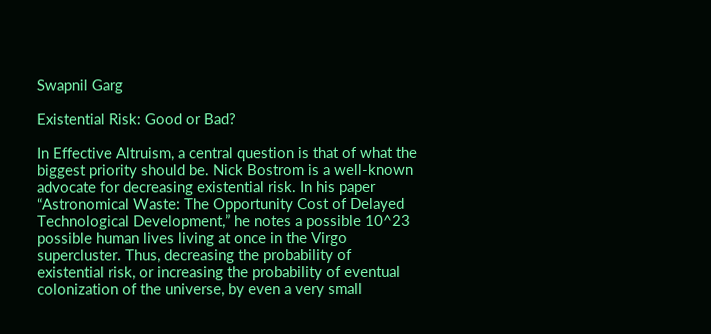Swapnil Garg

Existential Risk: Good or Bad?

In Effective Altruism, a central question is that of what the biggest priority should be. Nick Bostrom is a well-known advocate for decreasing existential risk. In his paper “Astronomical Waste: The Opportunity Cost of Delayed Technological Development,” he notes a possible 10^23 possible human lives living at once in the Virgo supercluster. Thus, decreasing the probability of existential risk, or increasing the probability of eventual colonization of the universe, by even a very small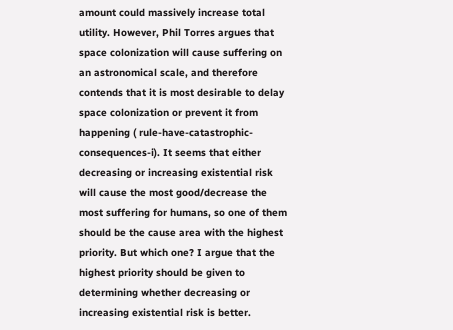amount could massively increase total utility. However, Phil Torres argues that space colonization will cause suffering on an astronomical scale, and therefore contends that it is most desirable to delay space colonization or prevent it from happening ( rule-have-catastrophic-consequences-i). It seems that either decreasing or increasing existential risk will cause the most good/decrease the most suffering for humans, so one of them should be the cause area with the highest priority. But which one? I argue that the highest priority should be given to determining whether decreasing or increasing existential risk is better.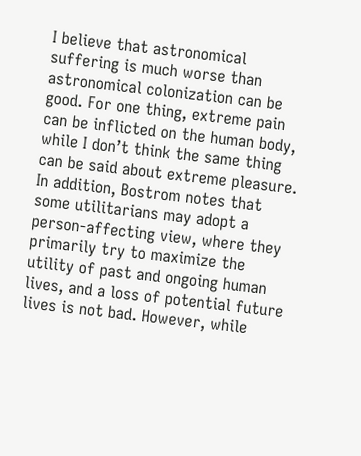I believe that astronomical suffering is much worse than astronomical colonization can be good. For one thing, extreme pain can be inflicted on the human body, while I don’t think the same thing can be said about extreme pleasure. In addition, Bostrom notes that some utilitarians may adopt a person-affecting view, where they primarily try to maximize the utility of past and ongoing human lives, and a loss of potential future lives is not bad. However, while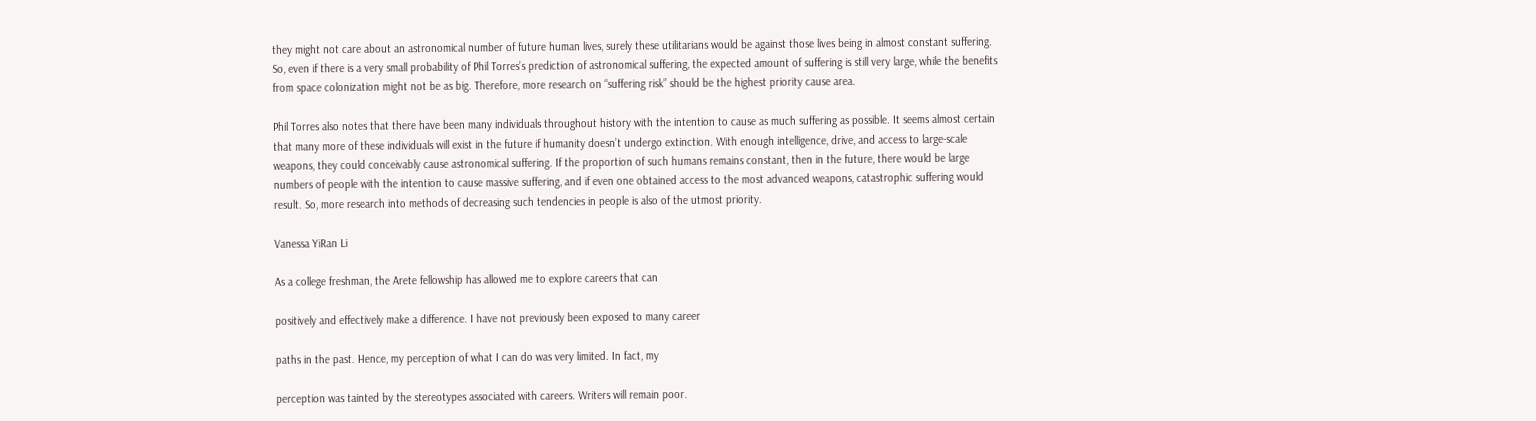they might not care about an astronomical number of future human lives, surely these utilitarians would be against those lives being in almost constant suffering. So, even if there is a very small probability of Phil Torres’s prediction of astronomical suffering, the expected amount of suffering is still very large, while the benefits from space colonization might not be as big. Therefore, more research on “suffering risk” should be the highest priority cause area.

Phil Torres also notes that there have been many individuals throughout history with the intention to cause as much suffering as possible. It seems almost certain that many more of these individuals will exist in the future if humanity doesn’t undergo extinction. With enough intelligence, drive, and access to large-scale weapons, they could conceivably cause astronomical suffering. If the proportion of such humans remains constant, then in the future, there would be large numbers of people with the intention to cause massive suffering, and if even one obtained access to the most advanced weapons, catastrophic suffering would result. So, more research into methods of decreasing such tendencies in people is also of the utmost priority.

Vanessa YiRan Li

As a college freshman, the Arete fellowship has allowed me to explore careers that can

positively and effectively make a difference. I have not previously been exposed to many career

paths in the past. Hence, my perception of what I can do was very limited. In fact, my

perception was tainted by the stereotypes associated with careers. Writers will remain poor.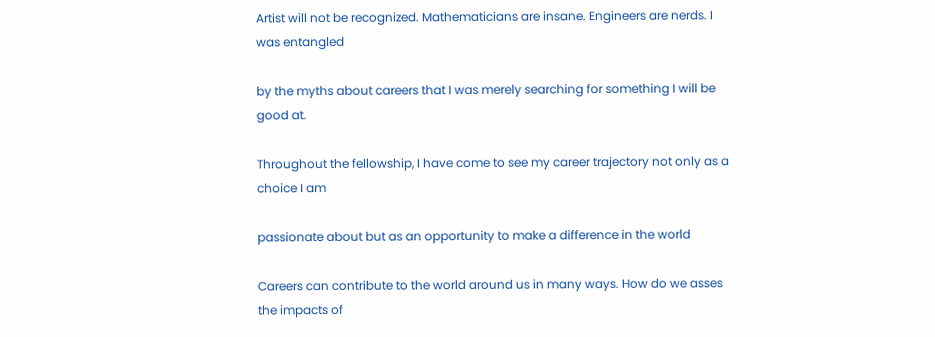Artist will not be recognized. Mathematicians are insane. Engineers are nerds. I was entangled

by the myths about careers that I was merely searching for something I will be good at.

Throughout the fellowship, I have come to see my career trajectory not only as a choice I am

passionate about but as an opportunity to make a difference in the world

Careers can contribute to the world around us in many ways. How do we asses the impacts of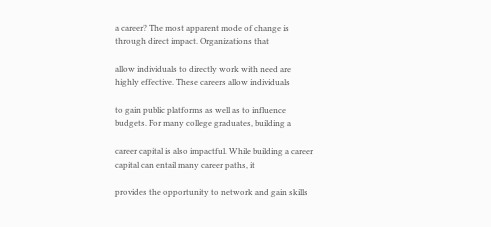a career? The most apparent mode of change is through direct impact. Organizations that

allow individuals to directly work with need are highly effective. These careers allow individuals

to gain public platforms as well as to influence budgets. For many college graduates, building a

career capital is also impactful. While building a career capital can entail many career paths, it

provides the opportunity to network and gain skills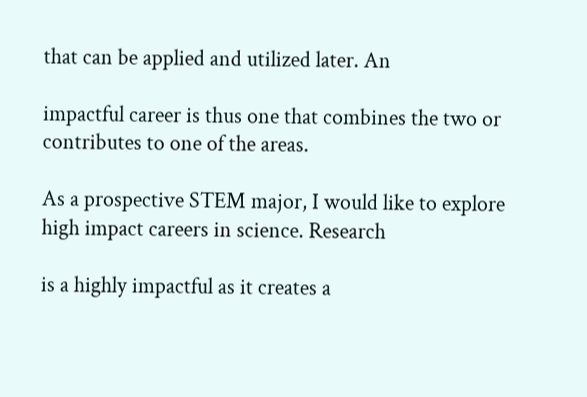that can be applied and utilized later. An

impactful career is thus one that combines the two or contributes to one of the areas.

As a prospective STEM major, I would like to explore high impact careers in science. Research

is a highly impactful as it creates a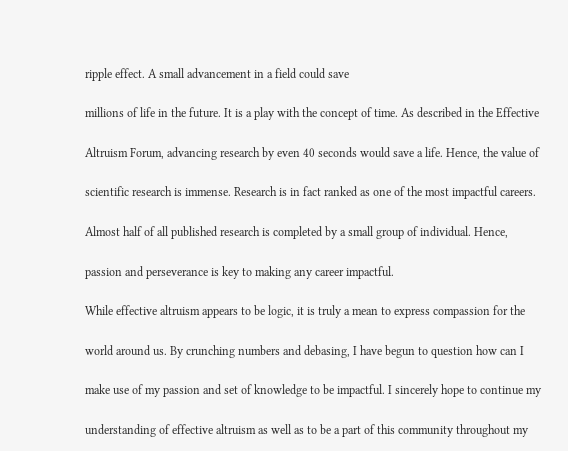ripple effect. A small advancement in a field could save

millions of life in the future. It is a play with the concept of time. As described in the Effective

Altruism Forum, advancing research by even 40 seconds would save a life. Hence, the value of

scientific research is immense. Research is in fact ranked as one of the most impactful careers.

Almost half of all published research is completed by a small group of individual. Hence,

passion and perseverance is key to making any career impactful.

While effective altruism appears to be logic, it is truly a mean to express compassion for the

world around us. By crunching numbers and debasing, I have begun to question how can I

make use of my passion and set of knowledge to be impactful. I sincerely hope to continue my

understanding of effective altruism as well as to be a part of this community throughout my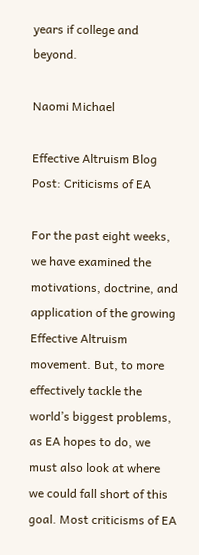years if college and beyond.

Naomi Michael

Effective Altruism Blog Post: Criticisms of EA

For the past eight weeks, we have examined the motivations, doctrine, and application of the growing Effective Altruism movement. But, to more effectively tackle the world’s biggest problems, as EA hopes to do, we must also look at where we could fall short of this goal. Most criticisms of EA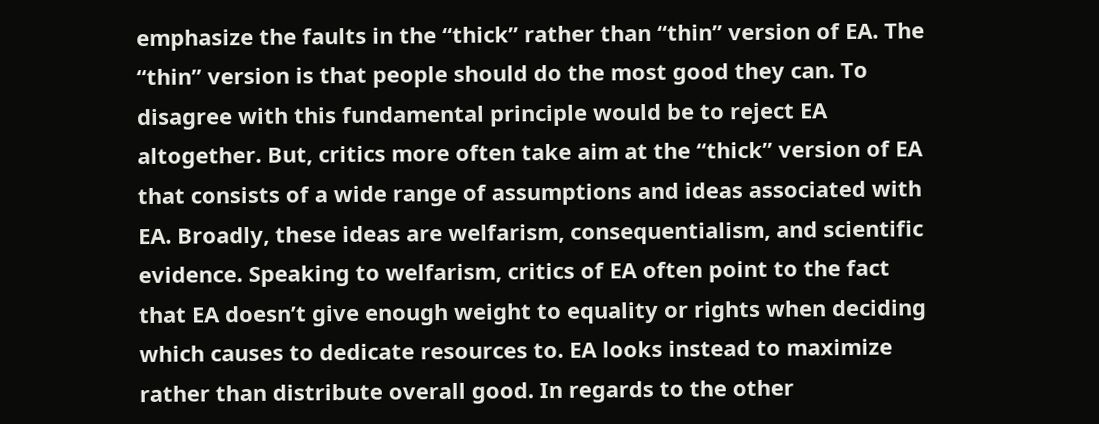emphasize the faults in the “thick” rather than “thin” version of EA. The “thin” version is that people should do the most good they can. To disagree with this fundamental principle would be to reject EA altogether. But, critics more often take aim at the “thick” version of EA that consists of a wide range of assumptions and ideas associated with EA. Broadly, these ideas are welfarism, consequentialism, and scientific evidence. Speaking to welfarism, critics of EA often point to the fact that EA doesn’t give enough weight to equality or rights when deciding which causes to dedicate resources to. EA looks instead to maximize rather than distribute overall good. In regards to the other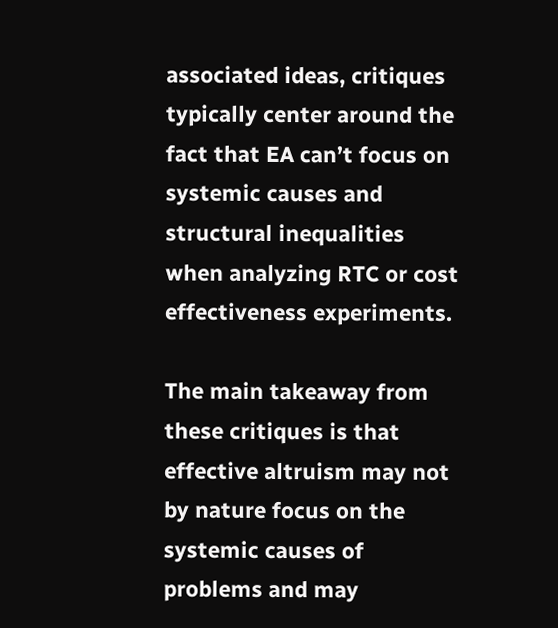associated ideas, critiques typically center around the fact that EA can’t focus on systemic causes and structural inequalities when analyzing RTC or cost effectiveness experiments.

The main takeaway from these critiques is that effective altruism may not by nature focus on the systemic causes of problems and may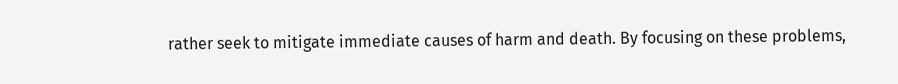rather seek to mitigate immediate causes of harm and death. By focusing on these problems,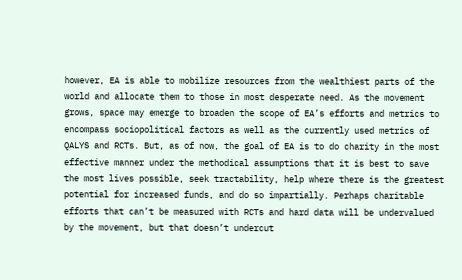however, EA is able to mobilize resources from the wealthiest parts of the world and allocate them to those in most desperate need. As the movement grows, space may emerge to broaden the scope of EA’s efforts and metrics to encompass sociopolitical factors as well as the currently used metrics of QALYS and RCTs. But, as of now, the goal of EA is to do charity in the most effective manner under the methodical assumptions that it is best to save the most lives possible, seek tractability, help where there is the greatest potential for increased funds, and do so impartially. Perhaps charitable efforts that can’t be measured with RCTs and hard data will be undervalued by the movement, but that doesn’t undercut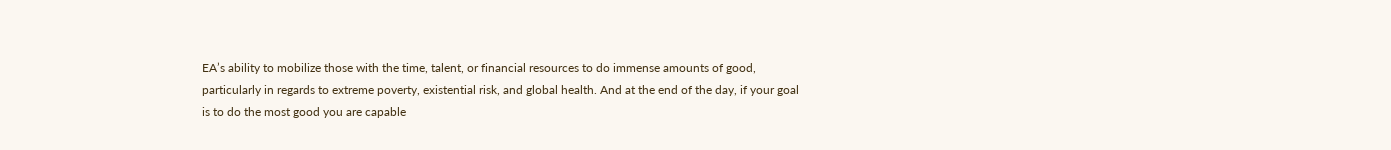EA’s ability to mobilize those with the time, talent, or financial resources to do immense amounts of good, particularly in regards to extreme poverty, existential risk, and global health. And at the end of the day, if your goal is to do the most good you are capable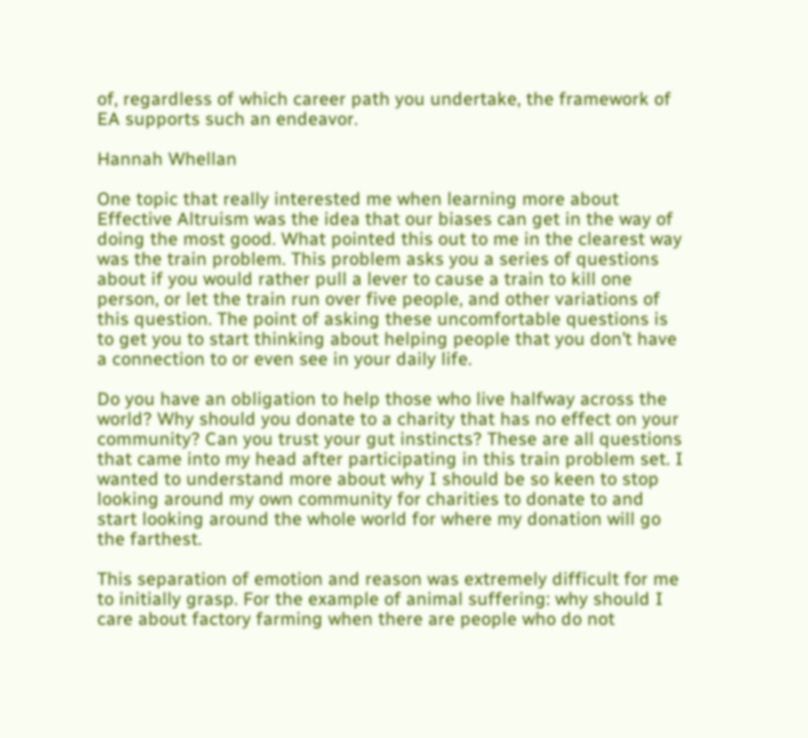of, regardless of which career path you undertake, the framework of EA supports such an endeavor.

Hannah Whellan

One topic that really interested me when learning more about Effective Altruism was the idea that our biases can get in the way of doing the most good. What pointed this out to me in the clearest way was the train problem. This problem asks you a series of questions about if you would rather pull a lever to cause a train to kill one person, or let the train run over five people, and other variations of this question. The point of asking these uncomfortable questions is to get you to start thinking about helping people that you don’t have a connection to or even see in your daily life.

Do you have an obligation to help those who live halfway across the world? Why should you donate to a charity that has no effect on your community? Can you trust your gut instincts? These are all questions that came into my head after participating in this train problem set. I wanted to understand more about why I should be so keen to stop looking around my own community for charities to donate to and start looking around the whole world for where my donation will go the farthest.

This separation of emotion and reason was extremely difficult for me to initially grasp. For the example of animal suffering: why should I care about factory farming when there are people who do not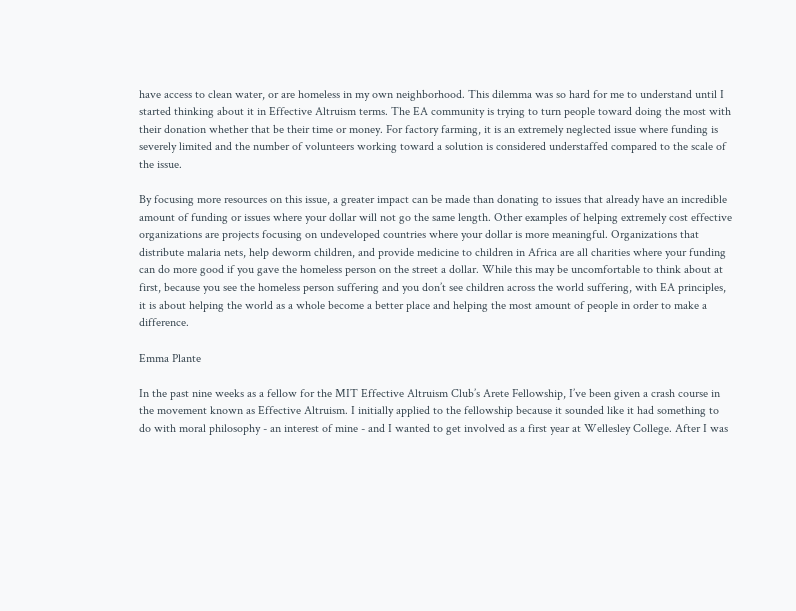have access to clean water, or are homeless in my own neighborhood. This dilemma was so hard for me to understand until I started thinking about it in Effective Altruism terms. The EA community is trying to turn people toward doing the most with their donation whether that be their time or money. For factory farming, it is an extremely neglected issue where funding is severely limited and the number of volunteers working toward a solution is considered understaffed compared to the scale of the issue.

By focusing more resources on this issue, a greater impact can be made than donating to issues that already have an incredible amount of funding or issues where your dollar will not go the same length. Other examples of helping extremely cost effective organizations are projects focusing on undeveloped countries where your dollar is more meaningful. Organizations that distribute malaria nets, help deworm children, and provide medicine to children in Africa are all charities where your funding can do more good if you gave the homeless person on the street a dollar. While this may be uncomfortable to think about at first, because you see the homeless person suffering and you don’t see children across the world suffering, with EA principles, it is about helping the world as a whole become a better place and helping the most amount of people in order to make a difference.

Emma Plante

In the past nine weeks as a fellow for the MIT Effective Altruism Club’s Arete Fellowship, I’ve been given a crash course in the movement known as Effective Altruism. I initially applied to the fellowship because it sounded like it had something to do with moral philosophy - an interest of mine - and I wanted to get involved as a first year at Wellesley College. After I was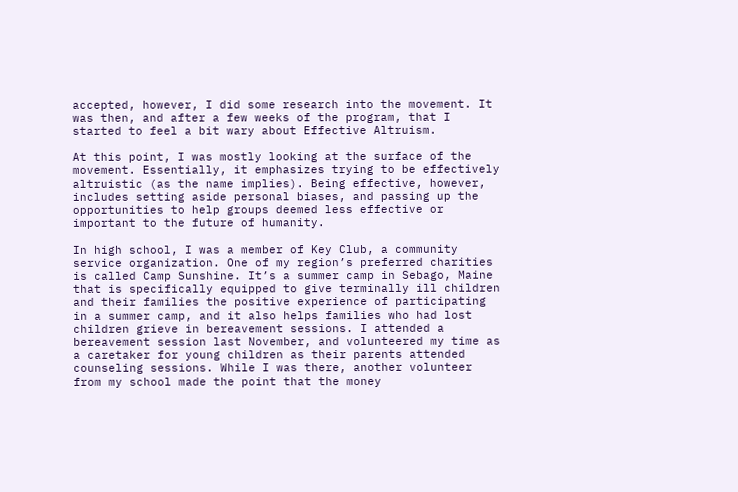accepted, however, I did some research into the movement. It was then, and after a few weeks of the program, that I started to feel a bit wary about Effective Altruism.

At this point, I was mostly looking at the surface of the movement. Essentially, it emphasizes trying to be effectively altruistic (as the name implies). Being effective, however, includes setting aside personal biases, and passing up the opportunities to help groups deemed less effective or important to the future of humanity.

In high school, I was a member of Key Club, a community service organization. One of my region’s preferred charities is called Camp Sunshine. It’s a summer camp in Sebago, Maine that is specifically equipped to give terminally ill children and their families the positive experience of participating in a summer camp, and it also helps families who had lost children grieve in bereavement sessions. I attended a bereavement session last November, and volunteered my time as a caretaker for young children as their parents attended counseling sessions. While I was there, another volunteer from my school made the point that the money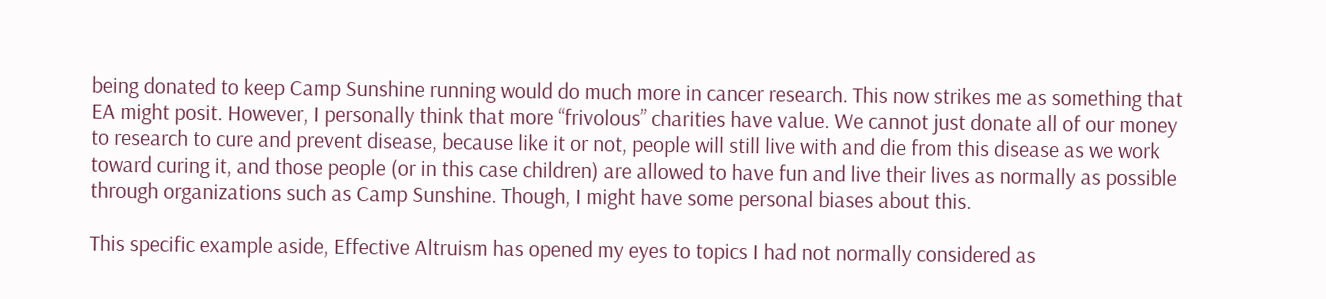being donated to keep Camp Sunshine running would do much more in cancer research. This now strikes me as something that EA might posit. However, I personally think that more “frivolous” charities have value. We cannot just donate all of our money to research to cure and prevent disease, because like it or not, people will still live with and die from this disease as we work toward curing it, and those people (or in this case children) are allowed to have fun and live their lives as normally as possible through organizations such as Camp Sunshine. Though, I might have some personal biases about this.

This specific example aside, Effective Altruism has opened my eyes to topics I had not normally considered as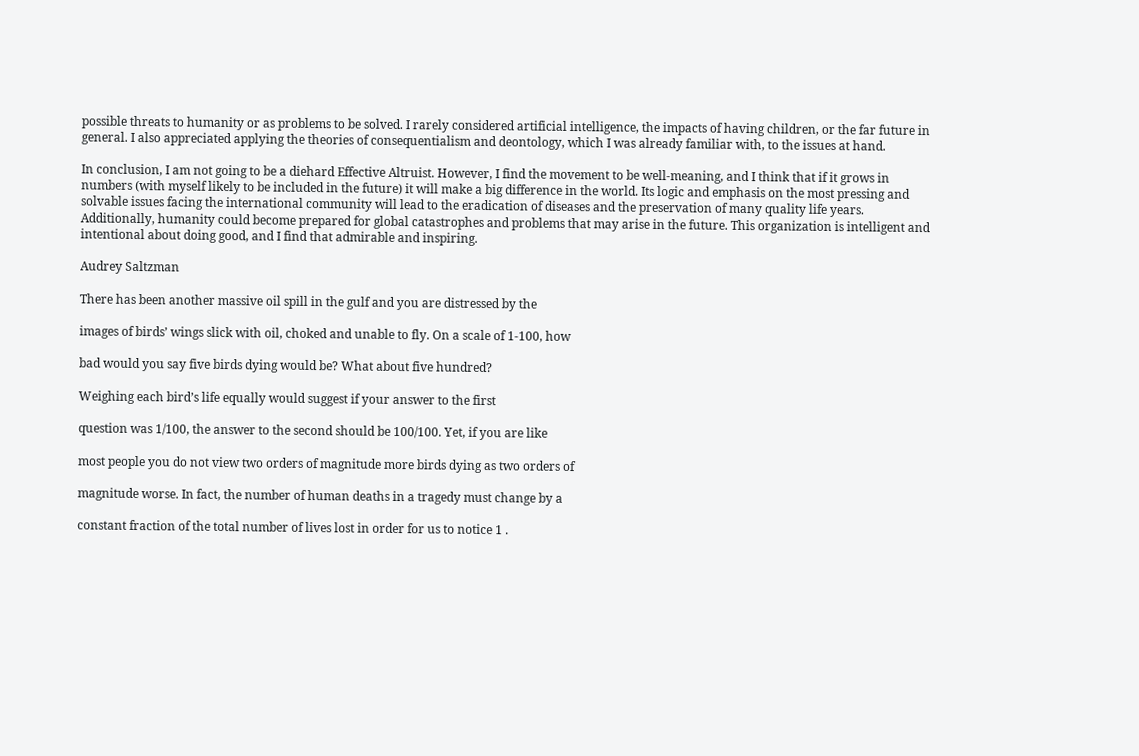possible threats to humanity or as problems to be solved. I rarely considered artificial intelligence, the impacts of having children, or the far future in general. I also appreciated applying the theories of consequentialism and deontology, which I was already familiar with, to the issues at hand.

In conclusion, I am not going to be a diehard Effective Altruist. However, I find the movement to be well-meaning, and I think that if it grows in numbers (with myself likely to be included in the future) it will make a big difference in the world. Its logic and emphasis on the most pressing and solvable issues facing the international community will lead to the eradication of diseases and the preservation of many quality life years. Additionally, humanity could become prepared for global catastrophes and problems that may arise in the future. This organization is intelligent and intentional about doing good, and I find that admirable and inspiring.

Audrey Saltzman

There has been another massive oil spill in the gulf and you are distressed by the

images of birds’ wings slick with oil, choked and unable to fly. On a scale of 1-100, how

bad would you say five birds dying would be? What about five hundred?

Weighing each bird’s life equally would suggest if your answer to the first

question was 1/100, the answer to the second should be 100/100. Yet, if you are like

most people you do not view two orders of magnitude more birds dying as two orders of

magnitude worse. In fact, the number of human deaths in a tragedy must change by a

constant fraction of the total number of lives lost in order for us to notice 1 .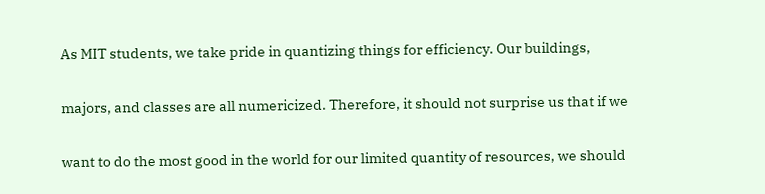As MIT students, we take pride in quantizing things for efficiency. Our buildings,

majors, and classes are all numericized. Therefore, it should not surprise us that if we

want to do the most good in the world for our limited quantity of resources, we should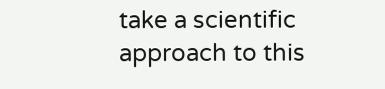take a scientific approach to this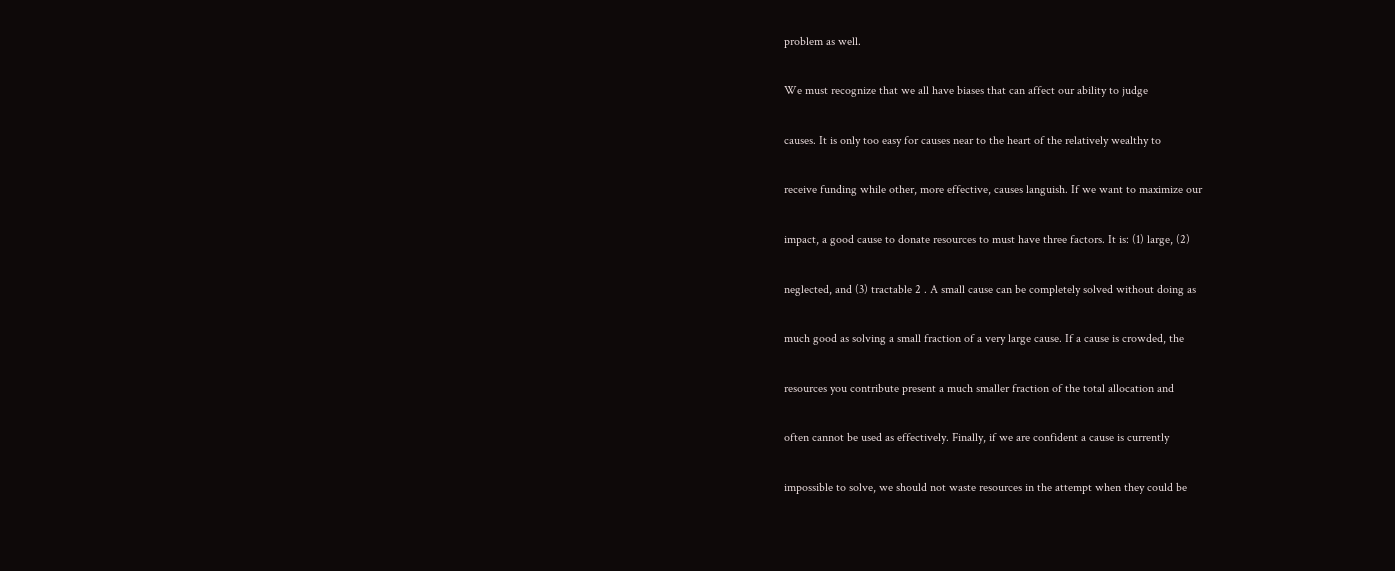problem as well.

We must recognize that we all have biases that can affect our ability to judge

causes. It is only too easy for causes near to the heart of the relatively wealthy to

receive funding while other, more effective, causes languish. If we want to maximize our

impact, a good cause to donate resources to must have three factors. It is: (1) large, (2)

neglected, and (3) tractable 2 . A small cause can be completely solved without doing as

much good as solving a small fraction of a very large cause. If a cause is crowded, the

resources you contribute present a much smaller fraction of the total allocation and

often cannot be used as effectively. Finally, if we are confident a cause is currently

impossible to solve, we should not waste resources in the attempt when they could be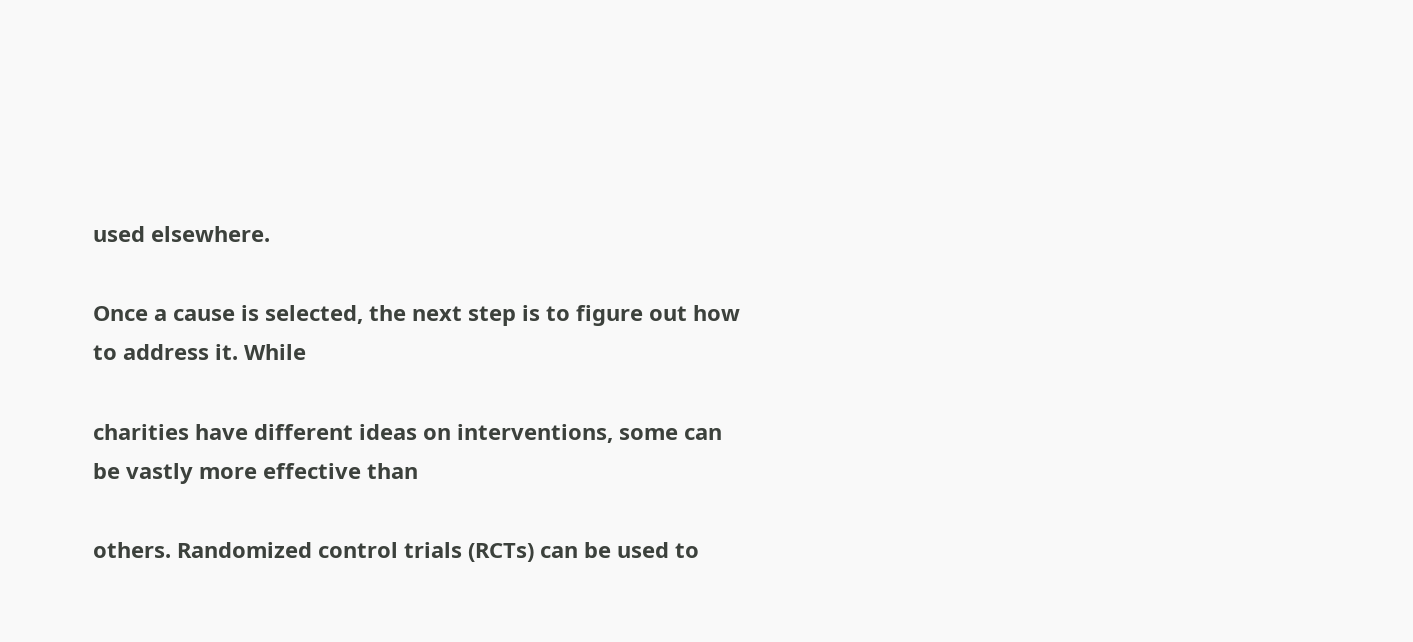used elsewhere.

Once a cause is selected, the next step is to figure out how to address it. While

charities have different ideas on interventions, some can be vastly more effective than

others. Randomized control trials (RCTs) can be used to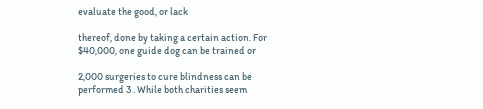evaluate the good, or lack

thereof, done by taking a certain action. For $40,000, one guide dog can be trained or

2,000 surgeries to cure blindness can be performed 3 . While both charities seem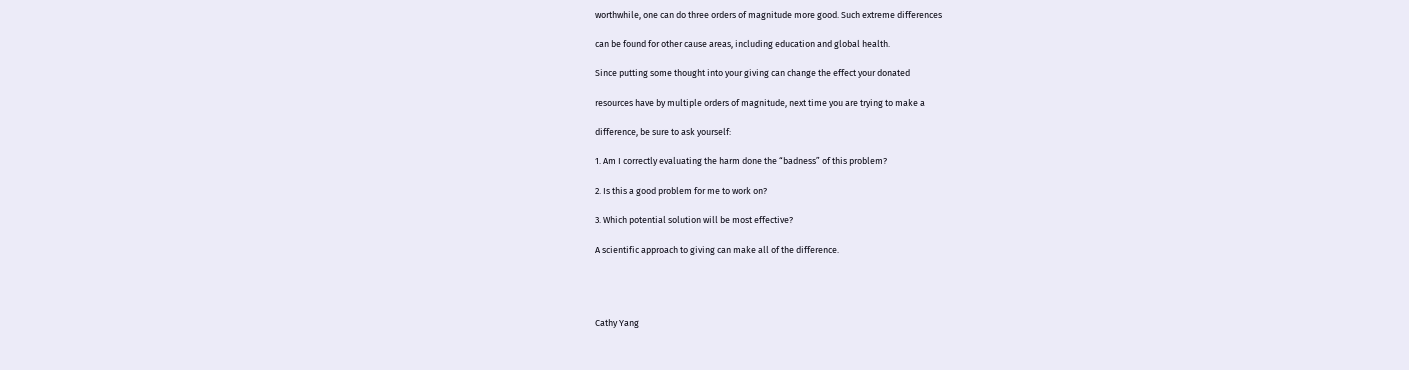worthwhile, one can do three orders of magnitude more good. Such extreme differences

can be found for other cause areas, including education and global health.

Since putting some thought into your giving can change the effect your donated

resources have by multiple orders of magnitude, next time you are trying to make a

difference, be sure to ask yourself:

1. Am I correctly evaluating the harm done the “badness” of this problem?

2. Is this a good problem for me to work on?

3. Which potential solution will be most effective?

A scientific approach to giving can make all of the difference.




Cathy Yang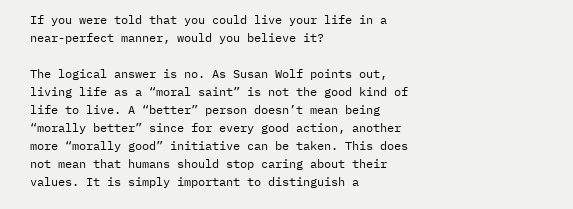If you were told that you could live your life in a near-perfect manner, would you believe it?

The logical answer is no. As Susan Wolf points out, living life as a “moral saint” is not the good kind of life to live. A “better” person doesn’t mean being “morally better” since for every good action, another more “morally good” initiative can be taken. This does not mean that humans should stop caring about their values. It is simply important to distinguish a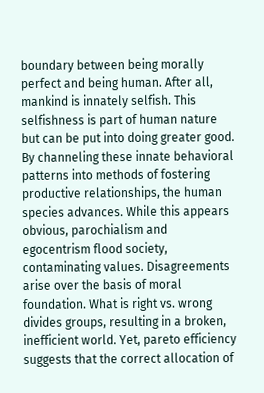boundary between being morally perfect and being human. After all, mankind is innately selfish. This selfishness is part of human nature but can be put into doing greater good. By channeling these innate behavioral patterns into methods of fostering productive relationships, the human species advances. While this appears obvious, parochialism and egocentrism flood society, contaminating values. Disagreements arise over the basis of moral foundation. What is right vs. wrong divides groups, resulting in a broken, inefficient world. Yet, pareto efficiency suggests that the correct allocation of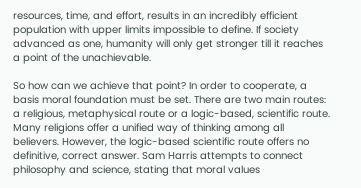resources, time, and effort, results in an incredibly efficient population with upper limits impossible to define. If society advanced as one, humanity will only get stronger till it reaches a point of the unachievable.

So how can we achieve that point? In order to cooperate, a basis moral foundation must be set. There are two main routes: a religious, metaphysical route or a logic-based, scientific route. Many religions offer a unified way of thinking among all believers. However, the logic-based scientific route offers no definitive, correct answer. Sam Harris attempts to connect philosophy and science, stating that moral values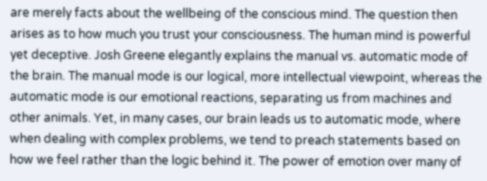are merely facts about the wellbeing of the conscious mind. The question then arises as to how much you trust your consciousness. The human mind is powerful yet deceptive. Josh Greene elegantly explains the manual vs. automatic mode of the brain. The manual mode is our logical, more intellectual viewpoint, whereas the automatic mode is our emotional reactions, separating us from machines and other animals. Yet, in many cases, our brain leads us to automatic mode, where when dealing with complex problems, we tend to preach statements based on how we feel rather than the logic behind it. The power of emotion over many of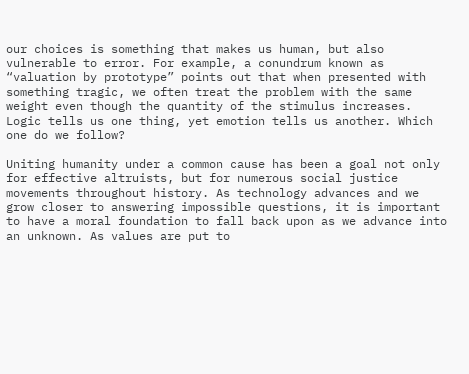our choices is something that makes us human, but also vulnerable to error. For example, a conundrum known as “valuation by prototype” points out that when presented with something tragic, we often treat the problem with the same weight even though the quantity of the stimulus increases. Logic tells us one thing, yet emotion tells us another. Which one do we follow?

Uniting humanity under a common cause has been a goal not only for effective altruists, but for numerous social justice movements throughout history. As technology advances and we grow closer to answering impossible questions, it is important to have a moral foundation to fall back upon as we advance into an unknown. As values are put to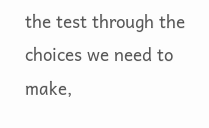the test through the choices we need to make,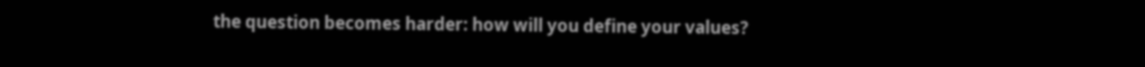the question becomes harder: how will you define your values?